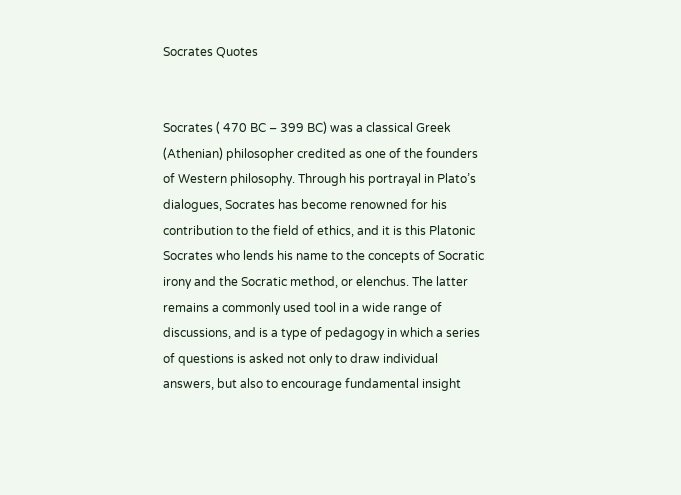Socrates Quotes


Socrates ( 470 BC – 399 BC) was a classical Greek (Athenian) philosopher credited as one of the founders of Western philosophy. Through his portrayal in Plato’s dialogues, Socrates has become renowned for his contribution to the field of ethics, and it is this Platonic Socrates who lends his name to the concepts of Socratic irony and the Socratic method, or elenchus. The latter remains a commonly used tool in a wide range of discussions, and is a type of pedagogy in which a series of questions is asked not only to draw individual answers, but also to encourage fundamental insight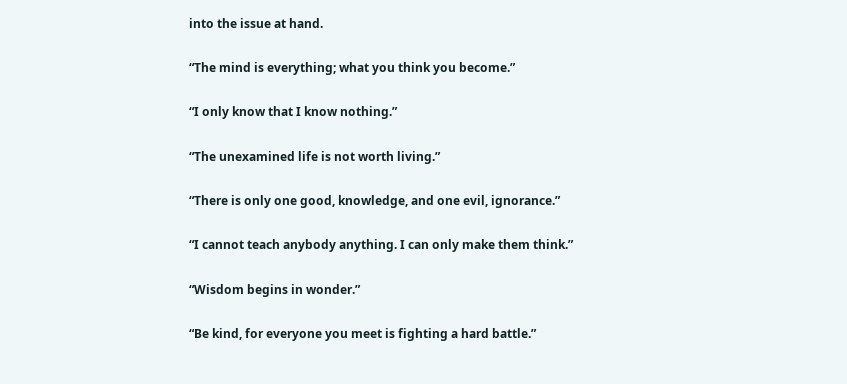into the issue at hand.

“The mind is everything; what you think you become.”

“I only know that I know nothing.”

“The unexamined life is not worth living.”

“There is only one good, knowledge, and one evil, ignorance.”

“I cannot teach anybody anything. I can only make them think.”

“Wisdom begins in wonder.”

“Be kind, for everyone you meet is fighting a hard battle.”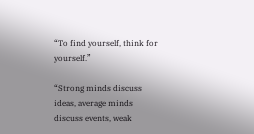“To find yourself, think for yourself.”

“Strong minds discuss ideas, average minds discuss events, weak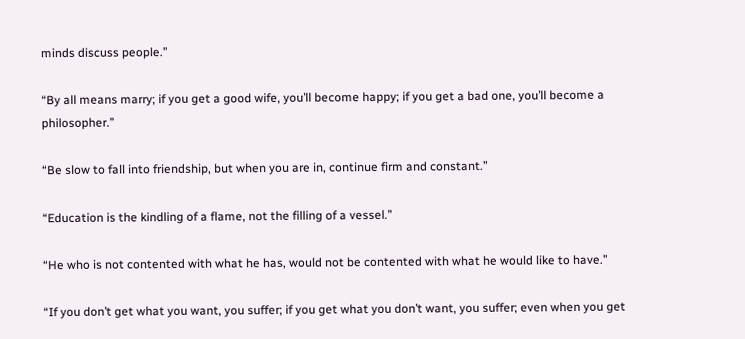minds discuss people.”

“By all means marry; if you get a good wife, you’ll become happy; if you get a bad one, you’ll become a philosopher.”

“Be slow to fall into friendship, but when you are in, continue firm and constant.”

“Education is the kindling of a flame, not the filling of a vessel.”

“He who is not contented with what he has, would not be contented with what he would like to have.”

“If you don’t get what you want, you suffer; if you get what you don’t want, you suffer; even when you get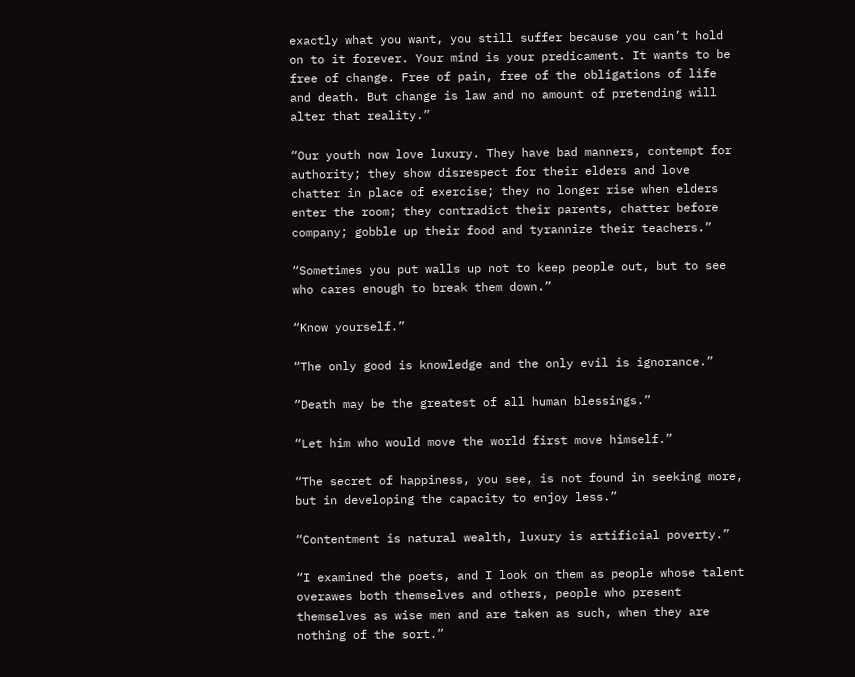exactly what you want, you still suffer because you can’t hold on to it forever. Your mind is your predicament. It wants to be free of change. Free of pain, free of the obligations of life and death. But change is law and no amount of pretending will alter that reality.”

“Our youth now love luxury. They have bad manners, contempt for authority; they show disrespect for their elders and love chatter in place of exercise; they no longer rise when elders enter the room; they contradict their parents, chatter before company; gobble up their food and tyrannize their teachers.”

“Sometimes you put walls up not to keep people out, but to see who cares enough to break them down.”

“Know yourself.”

“The only good is knowledge and the only evil is ignorance.”

“Death may be the greatest of all human blessings.”

“Let him who would move the world first move himself.”

“The secret of happiness, you see, is not found in seeking more, but in developing the capacity to enjoy less.”

“Contentment is natural wealth, luxury is artificial poverty.”

“I examined the poets, and I look on them as people whose talent overawes both themselves and others, people who present themselves as wise men and are taken as such, when they are nothing of the sort.”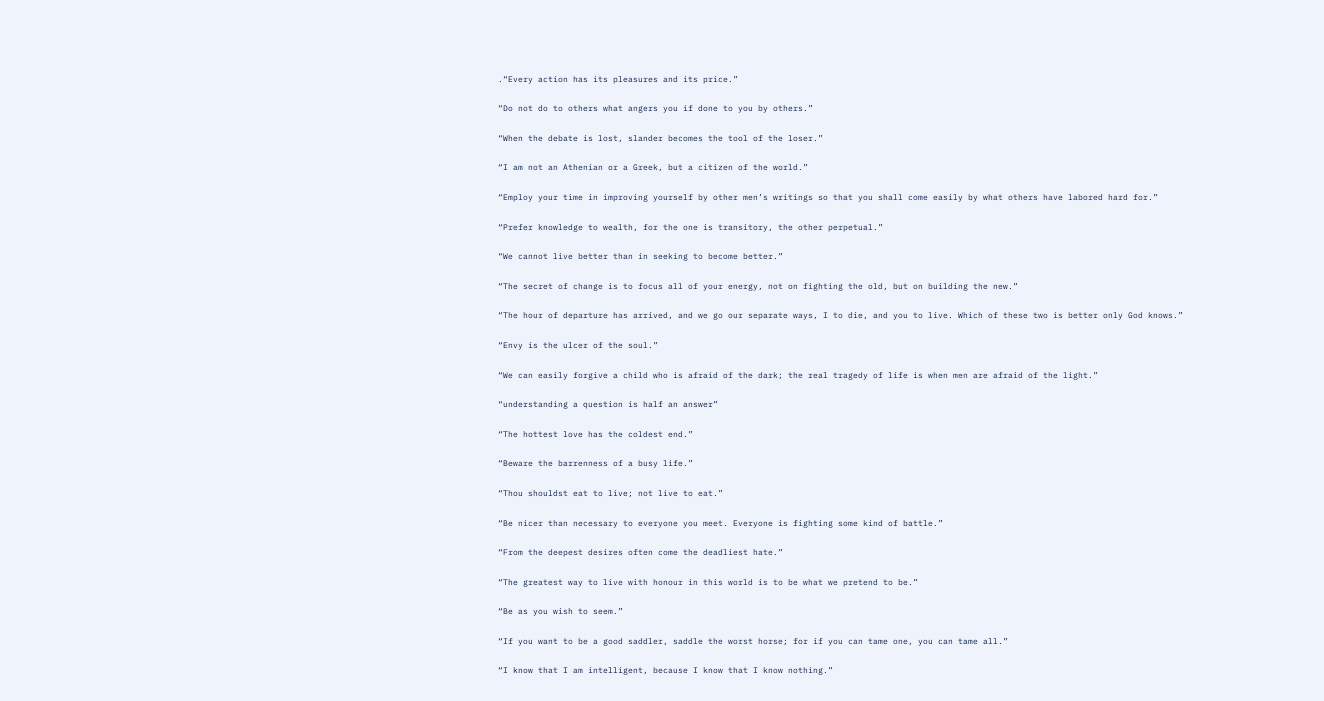.“Every action has its pleasures and its price.”

“Do not do to others what angers you if done to you by others.”

“When the debate is lost, slander becomes the tool of the loser.”

“I am not an Athenian or a Greek, but a citizen of the world.”

“Employ your time in improving yourself by other men’s writings so that you shall come easily by what others have labored hard for.”

“Prefer knowledge to wealth, for the one is transitory, the other perpetual.”

“We cannot live better than in seeking to become better.”

“The secret of change is to focus all of your energy, not on fighting the old, but on building the new.”

“The hour of departure has arrived, and we go our separate ways, I to die, and you to live. Which of these two is better only God knows.”

“Envy is the ulcer of the soul.”

“We can easily forgive a child who is afraid of the dark; the real tragedy of life is when men are afraid of the light.”

“understanding a question is half an answer”

“The hottest love has the coldest end.”

“Beware the barrenness of a busy life.”

“Thou shouldst eat to live; not live to eat.”

“Be nicer than necessary to everyone you meet. Everyone is fighting some kind of battle.”

“From the deepest desires often come the deadliest hate.”

“The greatest way to live with honour in this world is to be what we pretend to be.”

“Be as you wish to seem.”

“If you want to be a good saddler, saddle the worst horse; for if you can tame one, you can tame all.”

“I know that I am intelligent, because I know that I know nothing.”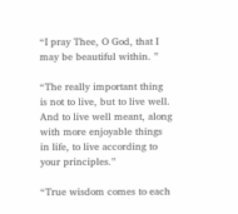“I pray Thee, O God, that I may be beautiful within. ”

“The really important thing is not to live, but to live well. And to live well meant, along with more enjoyable things in life, to live according to your principles.”

“True wisdom comes to each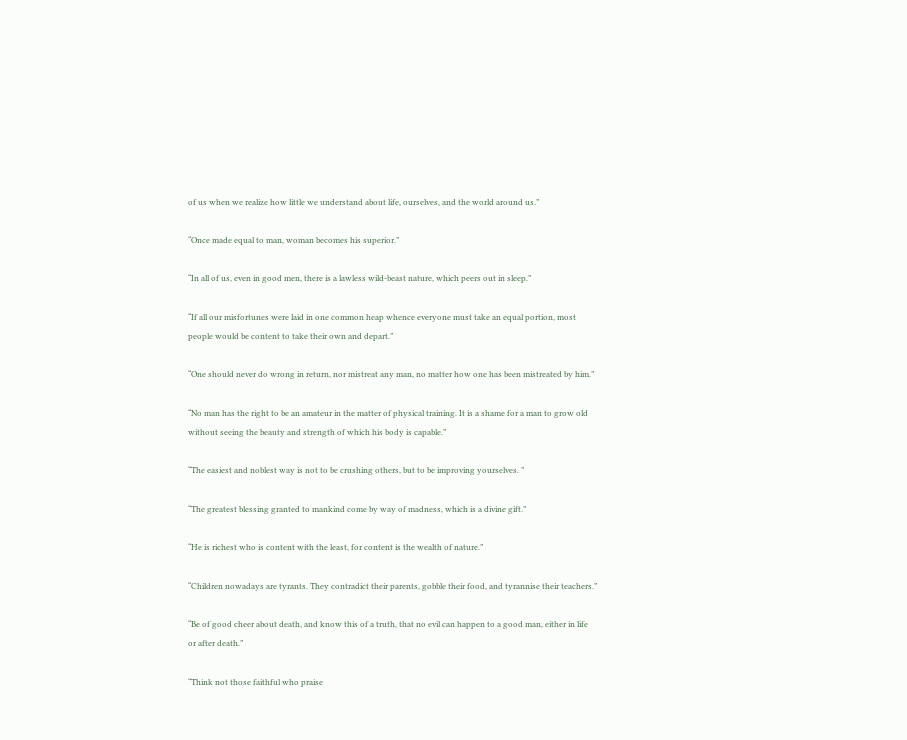of us when we realize how little we understand about life, ourselves, and the world around us.”

“Once made equal to man, woman becomes his superior.”

“In all of us, even in good men, there is a lawless wild-beast nature, which peers out in sleep.”

“If all our misfortunes were laid in one common heap whence everyone must take an equal portion, most people would be content to take their own and depart.”

“One should never do wrong in return, nor mistreat any man, no matter how one has been mistreated by him.”

“No man has the right to be an amateur in the matter of physical training. It is a shame for a man to grow old without seeing the beauty and strength of which his body is capable.”

“The easiest and noblest way is not to be crushing others, but to be improving yourselves. ”

“The greatest blessing granted to mankind come by way of madness, which is a divine gift.”

“He is richest who is content with the least, for content is the wealth of nature.”

“Children nowadays are tyrants. They contradict their parents, gobble their food, and tyrannise their teachers.”

“Be of good cheer about death, and know this of a truth, that no evil can happen to a good man, either in life or after death.”

“Think not those faithful who praise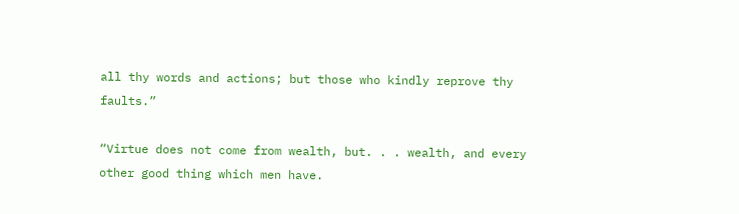all thy words and actions; but those who kindly reprove thy faults.”

“Virtue does not come from wealth, but. . . wealth, and every other good thing which men have.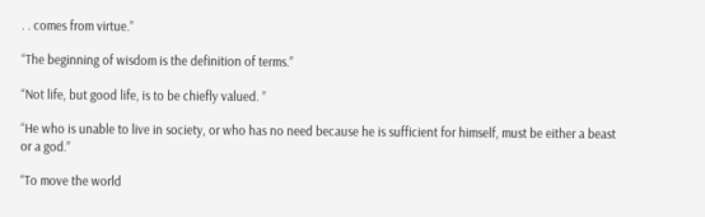. . comes from virtue.”

“The beginning of wisdom is the definition of terms.”

“Not life, but good life, is to be chiefly valued. ”

“He who is unable to live in society, or who has no need because he is sufficient for himself, must be either a beast or a god.”

“To move the world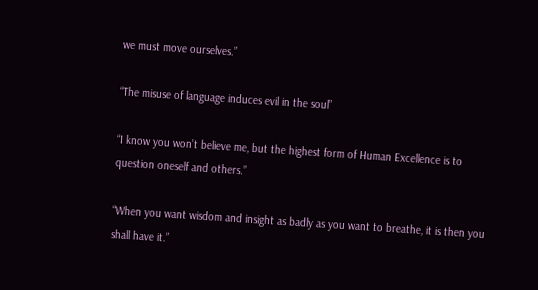we must move ourselves.”

“The misuse of language induces evil in the soul”

“I know you won’t believe me, but the highest form of Human Excellence is to question oneself and others.”

“When you want wisdom and insight as badly as you want to breathe, it is then you shall have it.”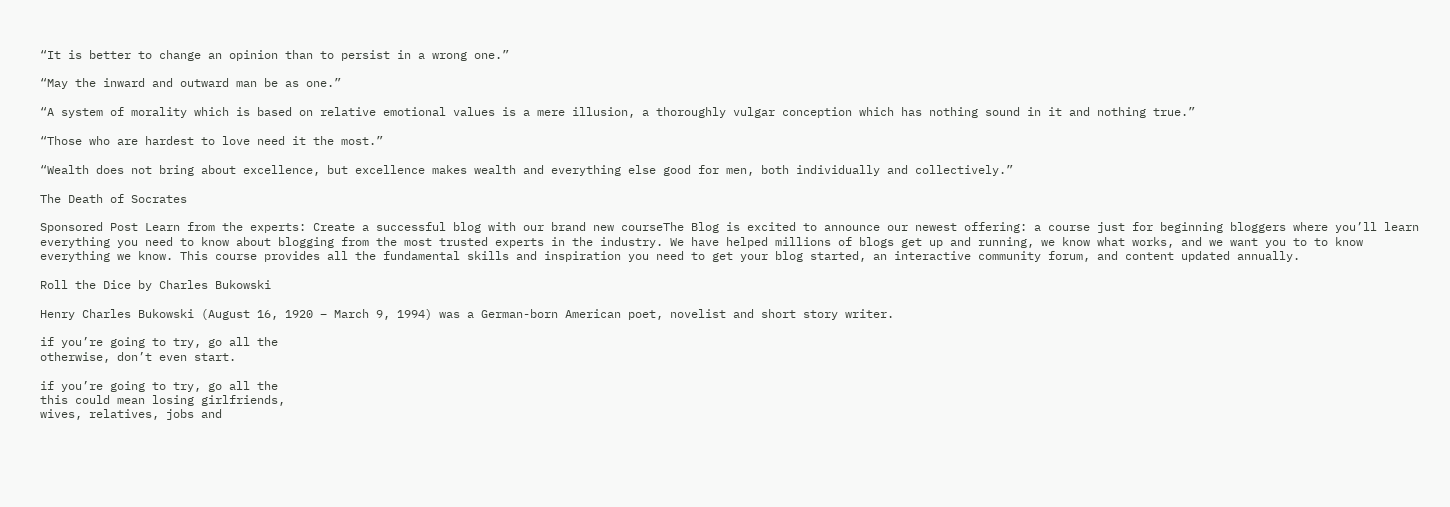“It is better to change an opinion than to persist in a wrong one.”

“May the inward and outward man be as one.”

“A system of morality which is based on relative emotional values is a mere illusion, a thoroughly vulgar conception which has nothing sound in it and nothing true.”

“Those who are hardest to love need it the most.”

“Wealth does not bring about excellence, but excellence makes wealth and everything else good for men, both individually and collectively.”

The Death of Socrates

Sponsored Post Learn from the experts: Create a successful blog with our brand new courseThe Blog is excited to announce our newest offering: a course just for beginning bloggers where you’ll learn everything you need to know about blogging from the most trusted experts in the industry. We have helped millions of blogs get up and running, we know what works, and we want you to to know everything we know. This course provides all the fundamental skills and inspiration you need to get your blog started, an interactive community forum, and content updated annually.

Roll the Dice by Charles Bukowski

Henry Charles Bukowski (August 16, 1920 – March 9, 1994) was a German-born American poet, novelist and short story writer.

if you’re going to try, go all the
otherwise, don’t even start.

if you’re going to try, go all the
this could mean losing girlfriends,
wives, relatives, jobs and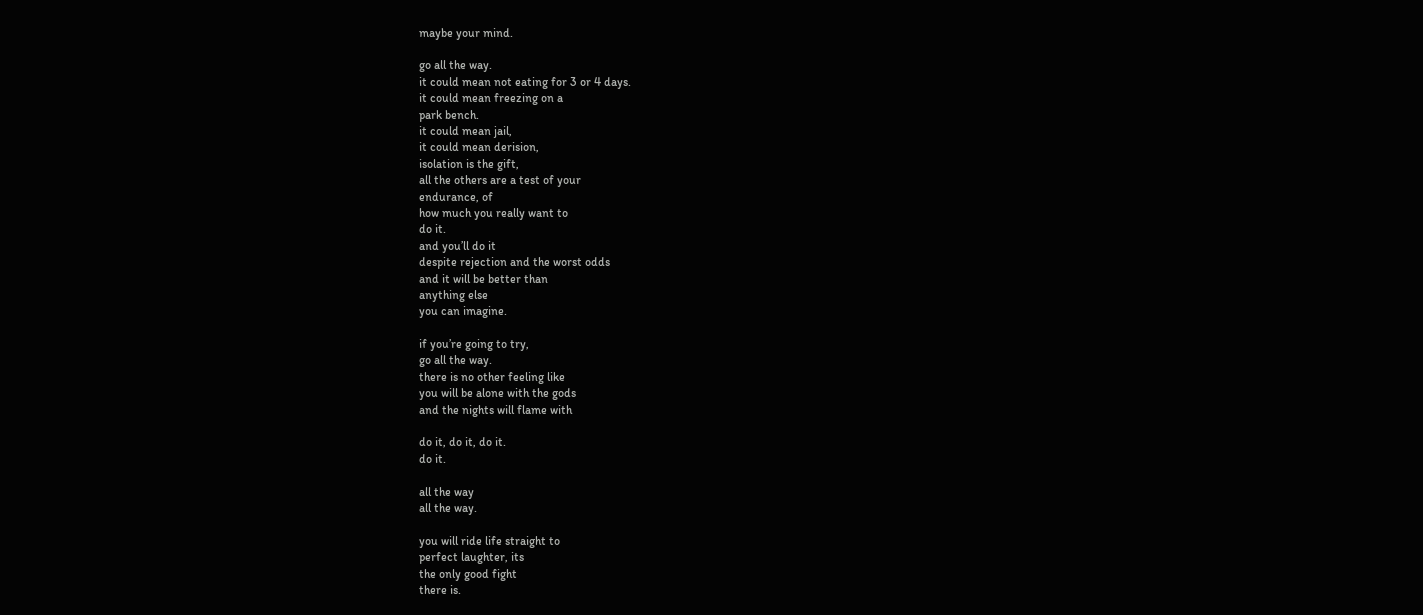maybe your mind.

go all the way.
it could mean not eating for 3 or 4 days.
it could mean freezing on a
park bench.
it could mean jail,
it could mean derision,
isolation is the gift,
all the others are a test of your
endurance, of
how much you really want to
do it.
and you’ll do it
despite rejection and the worst odds
and it will be better than
anything else
you can imagine.

if you’re going to try,
go all the way.
there is no other feeling like
you will be alone with the gods
and the nights will flame with

do it, do it, do it.
do it.

all the way
all the way.

you will ride life straight to
perfect laughter, its
the only good fight
there is.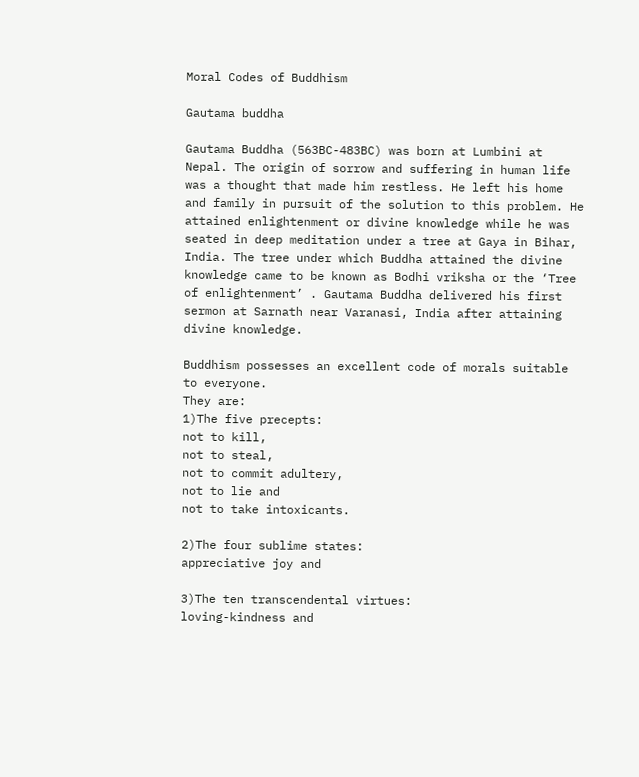Moral Codes of Buddhism

Gautama buddha

Gautama Buddha (563BC-483BC) was born at Lumbini at Nepal. The origin of sorrow and suffering in human life was a thought that made him restless. He left his home and family in pursuit of the solution to this problem. He attained enlightenment or divine knowledge while he was seated in deep meditation under a tree at Gaya in Bihar, India. The tree under which Buddha attained the divine knowledge came to be known as Bodhi vriksha or the ‘Tree of enlightenment’ . Gautama Buddha delivered his first sermon at Sarnath near Varanasi, India after attaining divine knowledge.

Buddhism possesses an excellent code of morals suitable to everyone.
They are:
1)The five precepts:
not to kill,
not to steal,
not to commit adultery,
not to lie and
not to take intoxicants.

2)The four sublime states:
appreciative joy and

3)The ten transcendental virtues:
loving-kindness and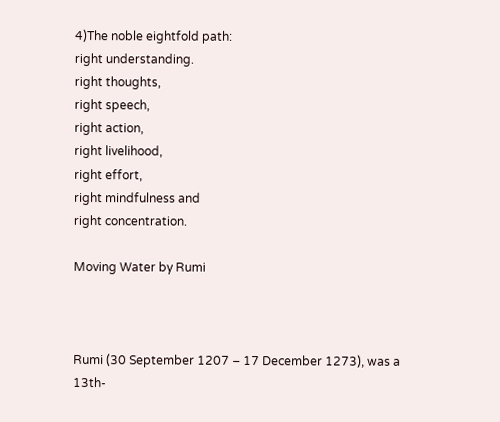4)The noble eightfold path:
right understanding.
right thoughts,
right speech,
right action,
right livelihood,
right effort,
right mindfulness and
right concentration.

Moving Water by Rumi



Rumi (30 September 1207 – 17 December 1273), was a 13th-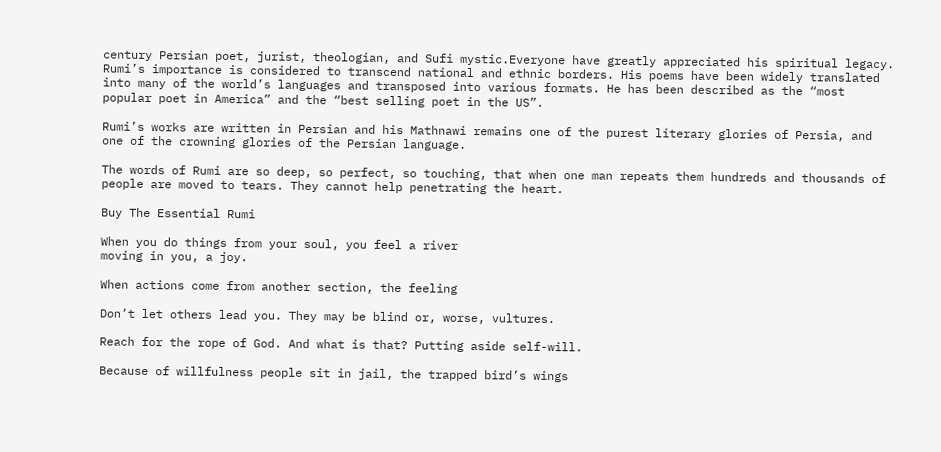century Persian poet, jurist, theologian, and Sufi mystic.Everyone have greatly appreciated his spiritual legacy. Rumi’s importance is considered to transcend national and ethnic borders. His poems have been widely translated into many of the world’s languages and transposed into various formats. He has been described as the “most popular poet in America” and the “best selling poet in the US”.

Rumi’s works are written in Persian and his Mathnawi remains one of the purest literary glories of Persia, and one of the crowning glories of the Persian language.

The words of Rumi are so deep, so perfect, so touching, that when one man repeats them hundreds and thousands of people are moved to tears. They cannot help penetrating the heart.

Buy The Essential Rumi

When you do things from your soul, you feel a river
moving in you, a joy.

When actions come from another section, the feeling

Don’t let others lead you. They may be blind or, worse, vultures.

Reach for the rope of God. And what is that? Putting aside self-will.

Because of willfulness people sit in jail, the trapped bird’s wings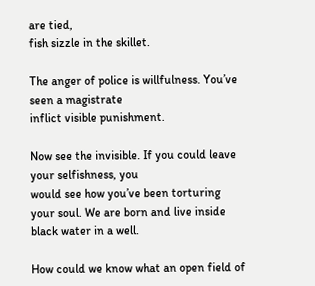are tied,
fish sizzle in the skillet.

The anger of police is willfulness. You’ve seen a magistrate
inflict visible punishment.

Now see the invisible. If you could leave your selfishness, you
would see how you’ve been torturing your soul. We are born and live inside black water in a well.

How could we know what an open field of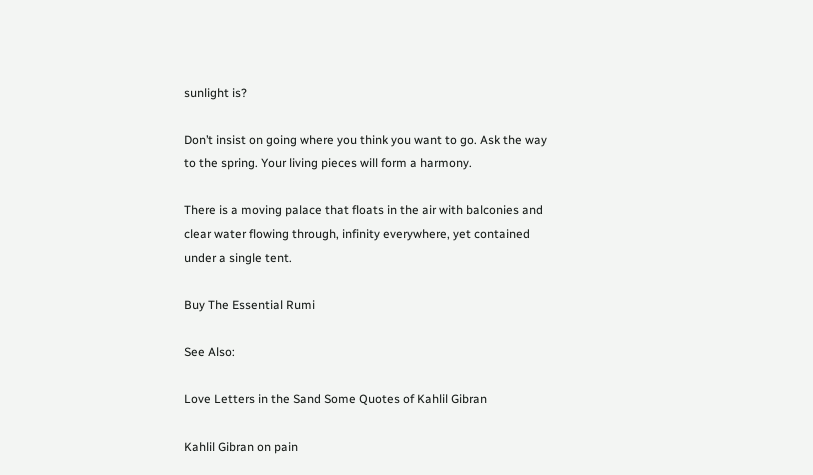sunlight is?

Don’t insist on going where you think you want to go. Ask the way to the spring. Your living pieces will form a harmony.

There is a moving palace that floats in the air with balconies and clear water flowing through, infinity everywhere, yet contained under a single tent.

Buy The Essential Rumi

See Also:

Love Letters in the Sand Some Quotes of Kahlil Gibran

Kahlil Gibran on pain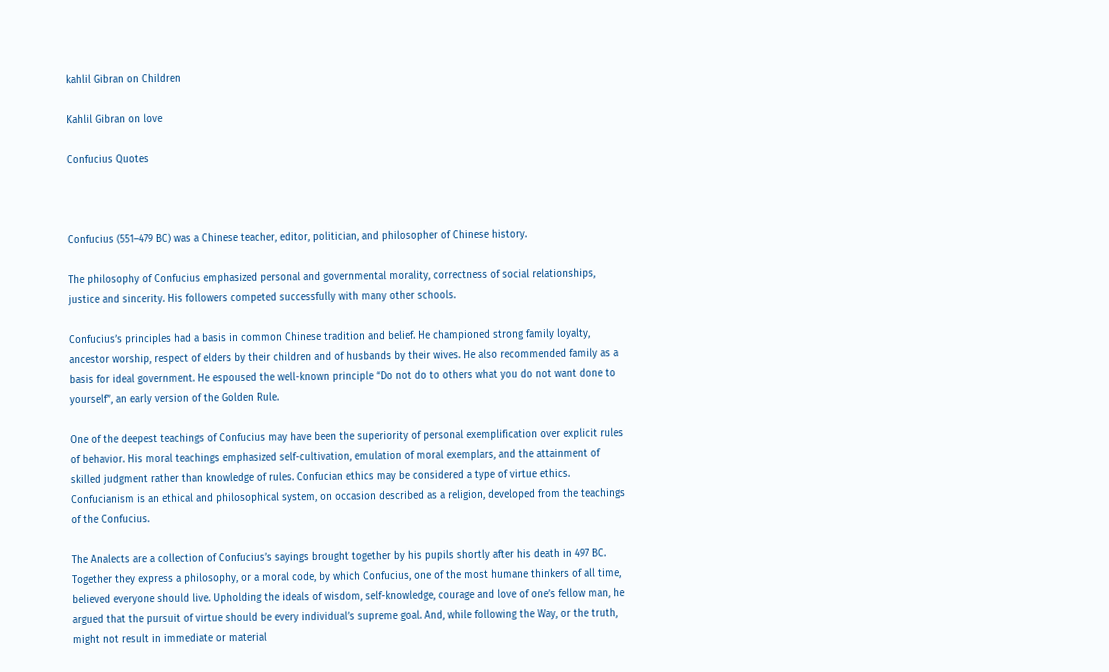kahlil Gibran on Children

Kahlil Gibran on love

Confucius Quotes



Confucius (551–479 BC) was a Chinese teacher, editor, politician, and philosopher of Chinese history.

The philosophy of Confucius emphasized personal and governmental morality, correctness of social relationships, justice and sincerity. His followers competed successfully with many other schools.

Confucius’s principles had a basis in common Chinese tradition and belief. He championed strong family loyalty, ancestor worship, respect of elders by their children and of husbands by their wives. He also recommended family as a basis for ideal government. He espoused the well-known principle “Do not do to others what you do not want done to yourself”, an early version of the Golden Rule.

One of the deepest teachings of Confucius may have been the superiority of personal exemplification over explicit rules of behavior. His moral teachings emphasized self-cultivation, emulation of moral exemplars, and the attainment of skilled judgment rather than knowledge of rules. Confucian ethics may be considered a type of virtue ethics.
Confucianism is an ethical and philosophical system, on occasion described as a religion, developed from the teachings of the Confucius.

The Analects are a collection of Confucius’s sayings brought together by his pupils shortly after his death in 497 BC. Together they express a philosophy, or a moral code, by which Confucius, one of the most humane thinkers of all time, believed everyone should live. Upholding the ideals of wisdom, self-knowledge, courage and love of one’s fellow man, he argued that the pursuit of virtue should be every individual’s supreme goal. And, while following the Way, or the truth, might not result in immediate or material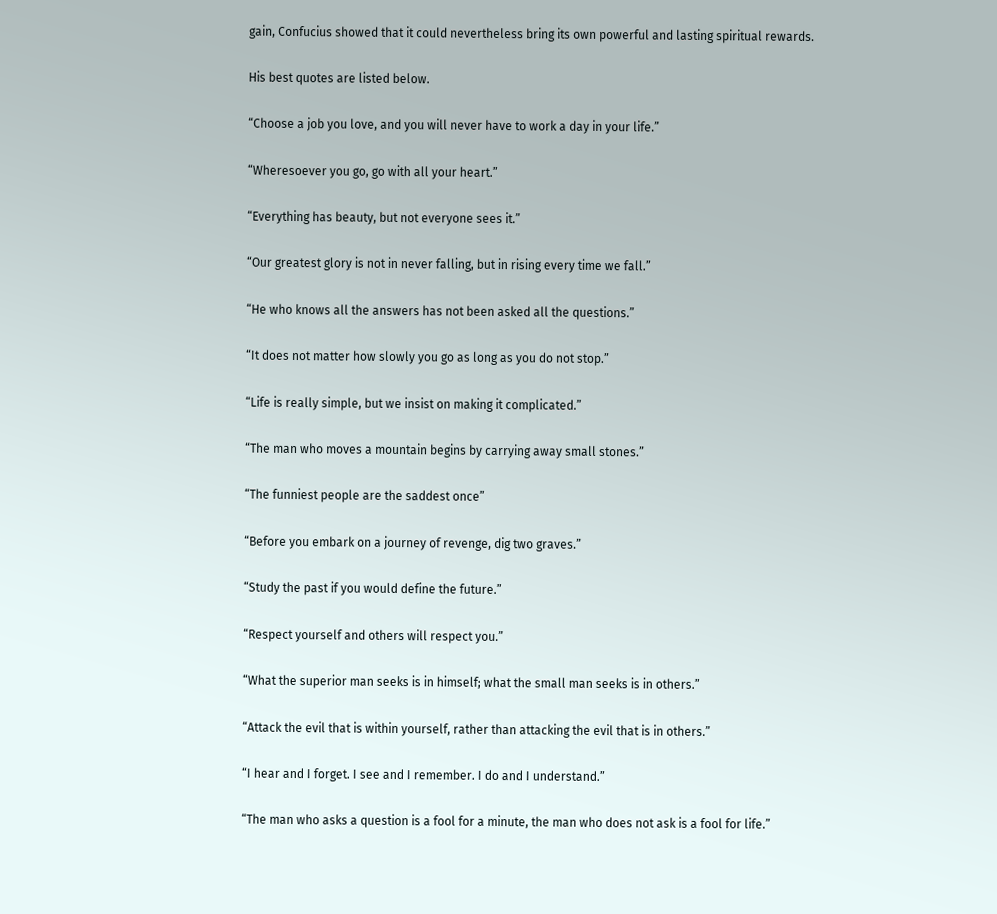gain, Confucius showed that it could nevertheless bring its own powerful and lasting spiritual rewards.

His best quotes are listed below.

“Choose a job you love, and you will never have to work a day in your life.”

“Wheresoever you go, go with all your heart.”

“Everything has beauty, but not everyone sees it.”

“Our greatest glory is not in never falling, but in rising every time we fall.”

“He who knows all the answers has not been asked all the questions.”

“It does not matter how slowly you go as long as you do not stop.”

“Life is really simple, but we insist on making it complicated.”

“The man who moves a mountain begins by carrying away small stones.”

“The funniest people are the saddest once”

“Before you embark on a journey of revenge, dig two graves.”

“Study the past if you would define the future.”

“Respect yourself and others will respect you.”

“What the superior man seeks is in himself; what the small man seeks is in others.”

“Attack the evil that is within yourself, rather than attacking the evil that is in others.”

“I hear and I forget. I see and I remember. I do and I understand.”

“The man who asks a question is a fool for a minute, the man who does not ask is a fool for life.”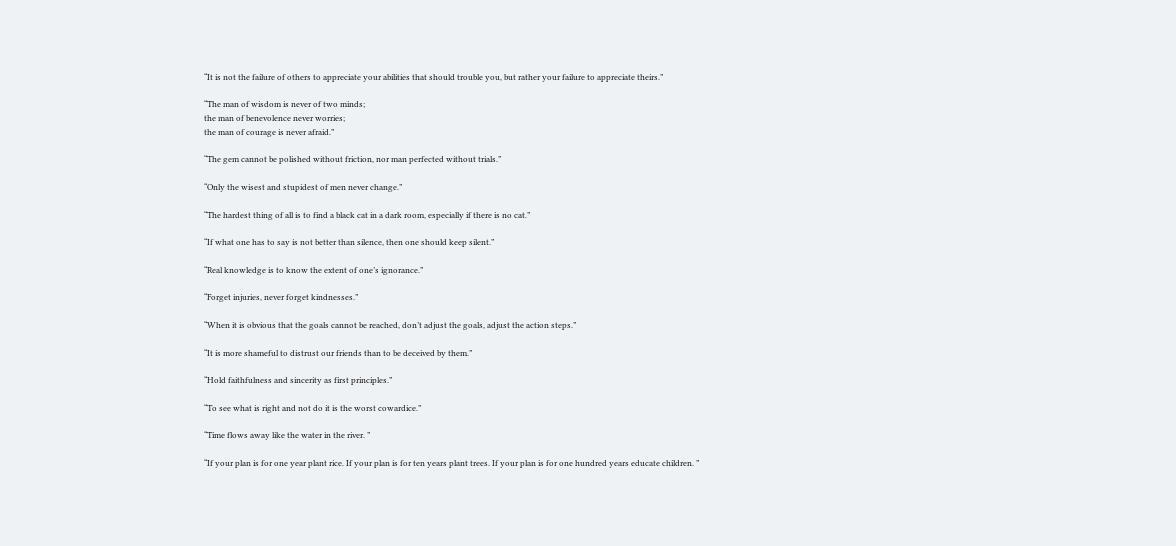“It is not the failure of others to appreciate your abilities that should trouble you, but rather your failure to appreciate theirs.”

“The man of wisdom is never of two minds;
the man of benevolence never worries;
the man of courage is never afraid.”

“The gem cannot be polished without friction, nor man perfected without trials.”

“Only the wisest and stupidest of men never change.”

“The hardest thing of all is to find a black cat in a dark room, especially if there is no cat.”

“If what one has to say is not better than silence, then one should keep silent.”

“Real knowledge is to know the extent of one’s ignorance.”

“Forget injuries, never forget kindnesses.”

“When it is obvious that the goals cannot be reached, don’t adjust the goals, adjust the action steps.”

“It is more shameful to distrust our friends than to be deceived by them.”

“Hold faithfulness and sincerity as first principles.”

“To see what is right and not do it is the worst cowardice.”

“Time flows away like the water in the river. ”

“If your plan is for one year plant rice. If your plan is for ten years plant trees. If your plan is for one hundred years educate children. ”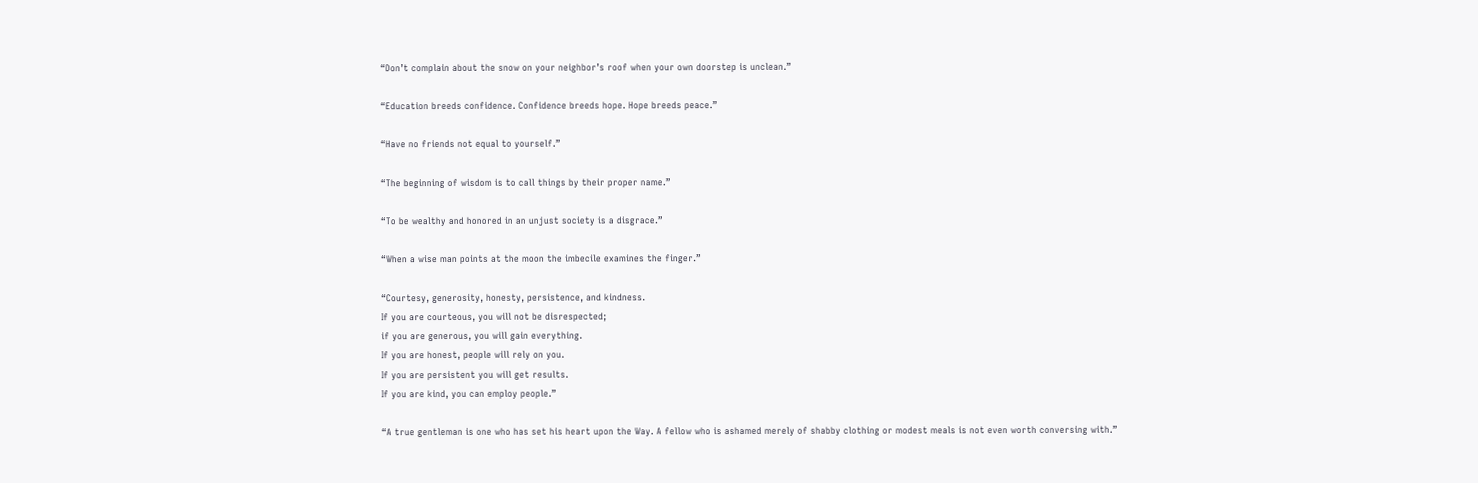“Don’t complain about the snow on your neighbor’s roof when your own doorstep is unclean.”

“Education breeds confidence. Confidence breeds hope. Hope breeds peace.”

“Have no friends not equal to yourself.”

“The beginning of wisdom is to call things by their proper name.”

“To be wealthy and honored in an unjust society is a disgrace.”

“When a wise man points at the moon the imbecile examines the finger.”

“Courtesy, generosity, honesty, persistence, and kindness.
If you are courteous, you will not be disrespected;
if you are generous, you will gain everything.
If you are honest, people will rely on you.
If you are persistent you will get results.
If you are kind, you can employ people.”

“A true gentleman is one who has set his heart upon the Way. A fellow who is ashamed merely of shabby clothing or modest meals is not even worth conversing with.”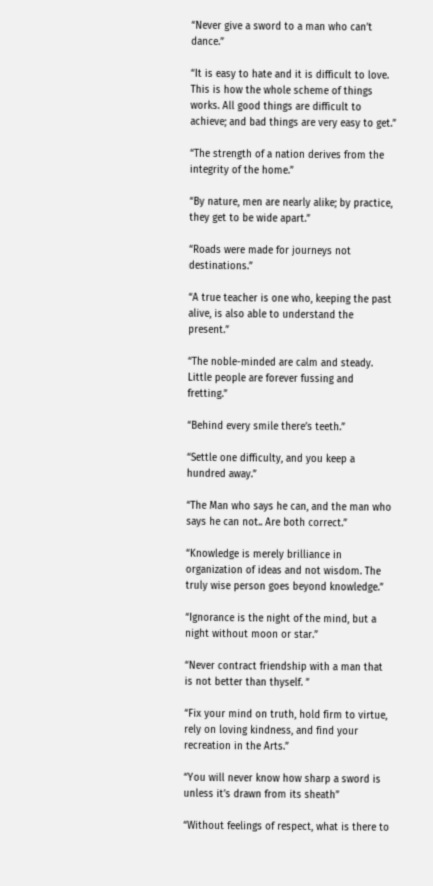“Never give a sword to a man who can’t dance.”

“It is easy to hate and it is difficult to love. This is how the whole scheme of things works. All good things are difficult to achieve; and bad things are very easy to get.”

“The strength of a nation derives from the integrity of the home.”

“By nature, men are nearly alike; by practice, they get to be wide apart.”

“Roads were made for journeys not destinations.”

“A true teacher is one who, keeping the past alive, is also able to understand the present.”

“The noble-minded are calm and steady. Little people are forever fussing and fretting.”

“Behind every smile there’s teeth.”

“Settle one difficulty, and you keep a hundred away.”

“The Man who says he can, and the man who says he can not.. Are both correct.”

“Knowledge is merely brilliance in organization of ideas and not wisdom. The truly wise person goes beyond knowledge.”

“Ignorance is the night of the mind, but a night without moon or star.”

“Never contract friendship with a man that is not better than thyself. ”

“Fix your mind on truth, hold firm to virtue, rely on loving kindness, and find your recreation in the Arts.”

“You will never know how sharp a sword is unless it’s drawn from its sheath”

“Without feelings of respect, what is there to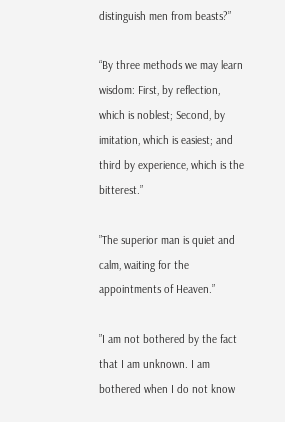distinguish men from beasts?”

“By three methods we may learn wisdom: First, by reflection, which is noblest; Second, by imitation, which is easiest; and third by experience, which is the bitterest.”

”The superior man is quiet and calm, waiting for the appointments of Heaven.”

”I am not bothered by the fact that I am unknown. I am bothered when I do not know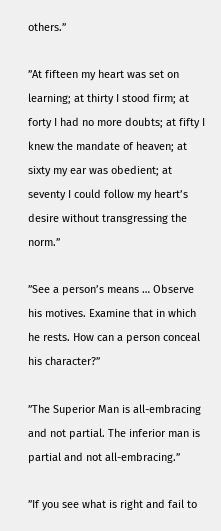others.”

”At fifteen my heart was set on learning; at thirty I stood firm; at forty I had no more doubts; at fifty I knew the mandate of heaven; at sixty my ear was obedient; at seventy I could follow my heart’s desire without transgressing the norm.”

”See a person’s means … Observe his motives. Examine that in which he rests. How can a person conceal his character?”

”The Superior Man is all-embracing and not partial. The inferior man is partial and not all-embracing.”

”If you see what is right and fail to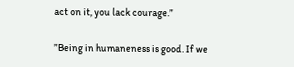act on it, you lack courage.”

”Being in humaneness is good. If we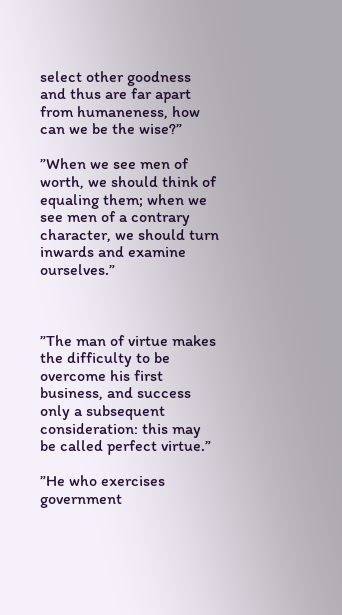select other goodness and thus are far apart from humaneness, how can we be the wise?”

”When we see men of worth, we should think of equaling them; when we see men of a contrary character, we should turn inwards and examine ourselves.”



”The man of virtue makes the difficulty to be overcome his first business, and success only a subsequent consideration: this may be called perfect virtue.”

”He who exercises government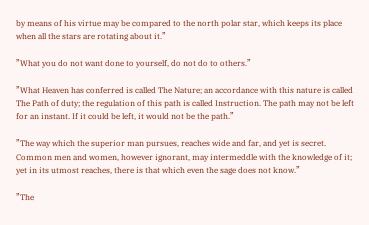by means of his virtue may be compared to the north polar star, which keeps its place when all the stars are rotating about it.”

”What you do not want done to yourself, do not do to others.”

”What Heaven has conferred is called The Nature; an accordance with this nature is called The Path of duty; the regulation of this path is called Instruction. The path may not be left for an instant. If it could be left, it would not be the path.”

”The way which the superior man pursues, reaches wide and far, and yet is secret. Common men and women, however ignorant, may intermeddle with the knowledge of it; yet in its utmost reaches, there is that which even the sage does not know.”

”The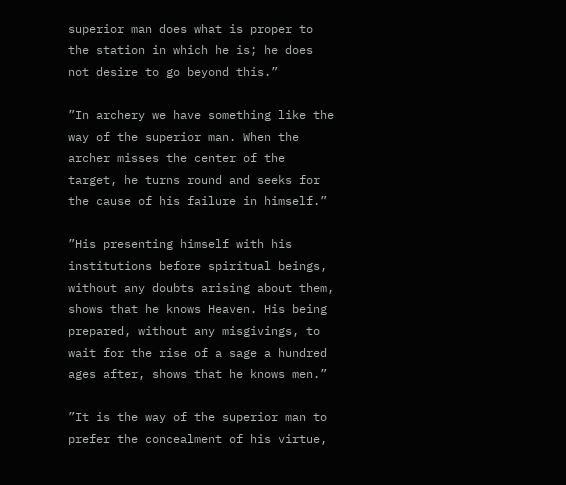superior man does what is proper to the station in which he is; he does not desire to go beyond this.”

”In archery we have something like the way of the superior man. When the archer misses the center of the target, he turns round and seeks for the cause of his failure in himself.”

”His presenting himself with his institutions before spiritual beings, without any doubts arising about them, shows that he knows Heaven. His being prepared, without any misgivings, to wait for the rise of a sage a hundred ages after, shows that he knows men.”

”It is the way of the superior man to prefer the concealment of his virtue,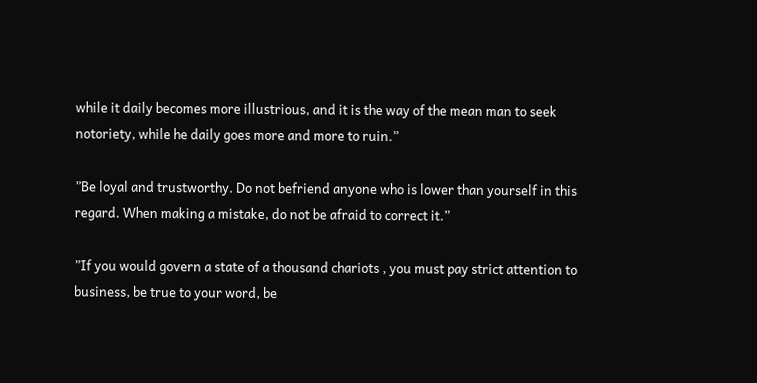while it daily becomes more illustrious, and it is the way of the mean man to seek notoriety, while he daily goes more and more to ruin.”

”Be loyal and trustworthy. Do not befriend anyone who is lower than yourself in this regard. When making a mistake, do not be afraid to correct it.”

”If you would govern a state of a thousand chariots , you must pay strict attention to business, be true to your word, be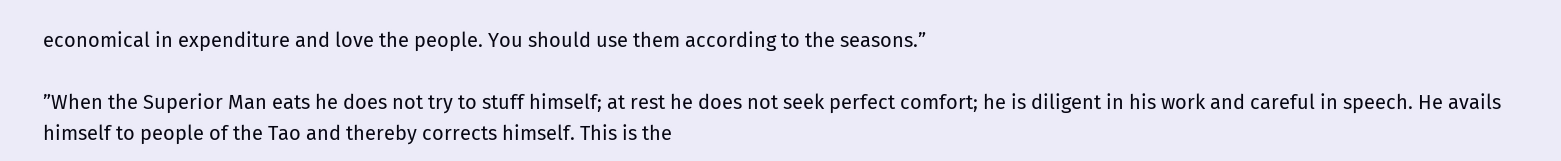economical in expenditure and love the people. You should use them according to the seasons.”

”When the Superior Man eats he does not try to stuff himself; at rest he does not seek perfect comfort; he is diligent in his work and careful in speech. He avails himself to people of the Tao and thereby corrects himself. This is the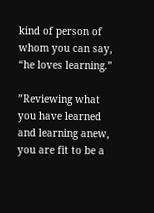kind of person of whom you can say, “he loves learning.”

”Reviewing what you have learned and learning anew, you are fit to be a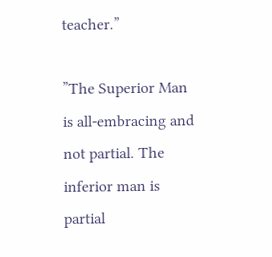teacher.”

”The Superior Man is all-embracing and not partial. The inferior man is partial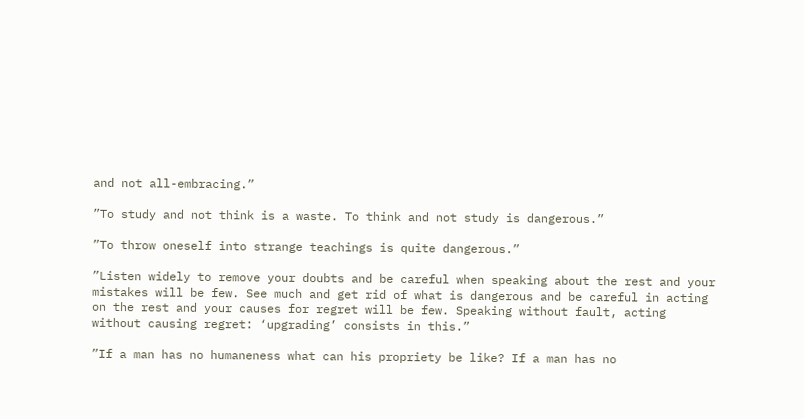and not all-embracing.”

”To study and not think is a waste. To think and not study is dangerous.”

”To throw oneself into strange teachings is quite dangerous.”

”Listen widely to remove your doubts and be careful when speaking about the rest and your mistakes will be few. See much and get rid of what is dangerous and be careful in acting on the rest and your causes for regret will be few. Speaking without fault, acting without causing regret: ‘upgrading’ consists in this.”

”If a man has no humaneness what can his propriety be like? If a man has no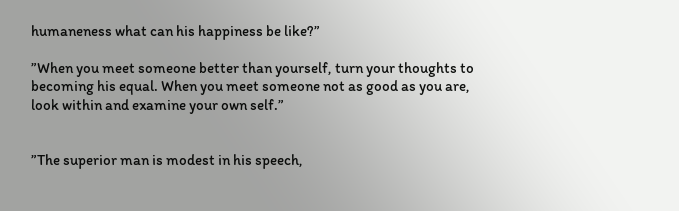humaneness what can his happiness be like?”

”When you meet someone better than yourself, turn your thoughts to becoming his equal. When you meet someone not as good as you are, look within and examine your own self.”


”The superior man is modest in his speech,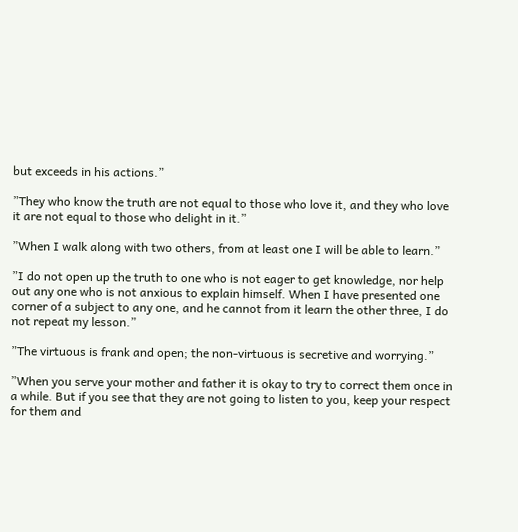but exceeds in his actions.”

”They who know the truth are not equal to those who love it, and they who love it are not equal to those who delight in it.”

”When I walk along with two others, from at least one I will be able to learn.”

”I do not open up the truth to one who is not eager to get knowledge, nor help out any one who is not anxious to explain himself. When I have presented one corner of a subject to any one, and he cannot from it learn the other three, I do not repeat my lesson.”

”The virtuous is frank and open; the non-virtuous is secretive and worrying.”

”When you serve your mother and father it is okay to try to correct them once in a while. But if you see that they are not going to listen to you, keep your respect for them and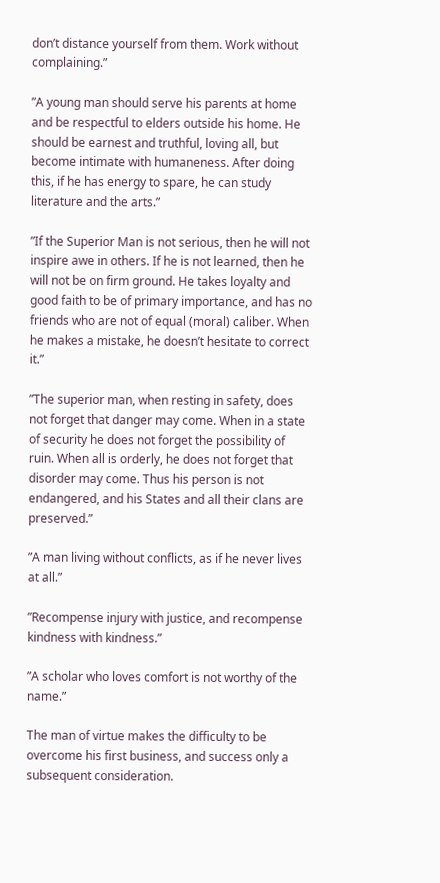don’t distance yourself from them. Work without complaining.”

”A young man should serve his parents at home and be respectful to elders outside his home. He should be earnest and truthful, loving all, but become intimate with humaneness. After doing this, if he has energy to spare, he can study literature and the arts.”

”If the Superior Man is not serious, then he will not inspire awe in others. If he is not learned, then he will not be on firm ground. He takes loyalty and good faith to be of primary importance, and has no friends who are not of equal (moral) caliber. When he makes a mistake, he doesn’t hesitate to correct it.”

”The superior man, when resting in safety, does not forget that danger may come. When in a state of security he does not forget the possibility of ruin. When all is orderly, he does not forget that disorder may come. Thus his person is not endangered, and his States and all their clans are preserved.”

”A man living without conflicts, as if he never lives at all.”

”Recompense injury with justice, and recompense kindness with kindness.”

”A scholar who loves comfort is not worthy of the name.”

The man of virtue makes the difficulty to be overcome his first business, and success only a subsequent consideration.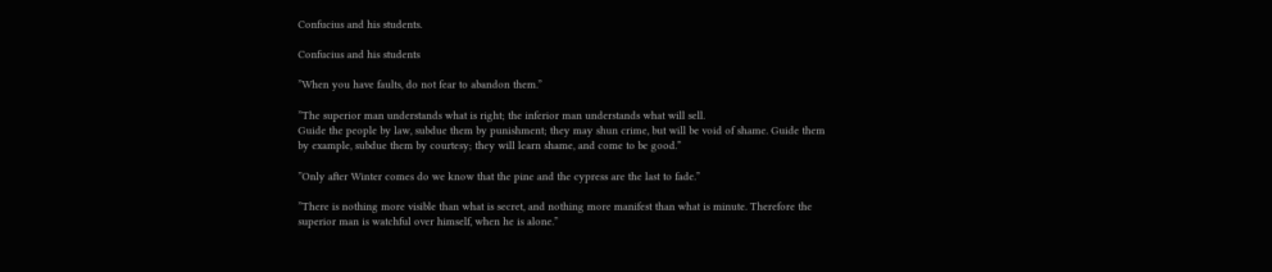Confucius and his students.

Confucius and his students

”When you have faults, do not fear to abandon them.”

”The superior man understands what is right; the inferior man understands what will sell.
Guide the people by law, subdue them by punishment; they may shun crime, but will be void of shame. Guide them by example, subdue them by courtesy; they will learn shame, and come to be good.”

”Only after Winter comes do we know that the pine and the cypress are the last to fade.”

”There is nothing more visible than what is secret, and nothing more manifest than what is minute. Therefore the superior man is watchful over himself, when he is alone.”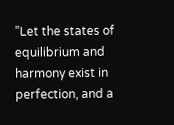”Let the states of equilibrium and harmony exist in perfection, and a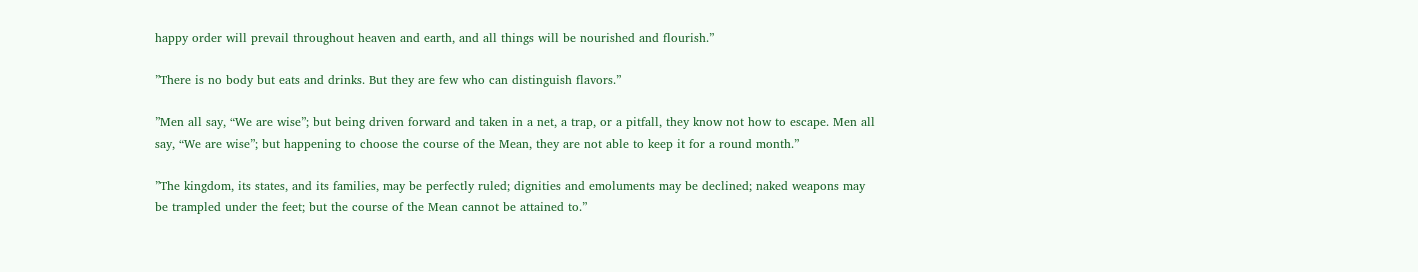happy order will prevail throughout heaven and earth, and all things will be nourished and flourish.”

”There is no body but eats and drinks. But they are few who can distinguish flavors.”

”Men all say, “We are wise”; but being driven forward and taken in a net, a trap, or a pitfall, they know not how to escape. Men all say, “We are wise”; but happening to choose the course of the Mean, they are not able to keep it for a round month.”

”The kingdom, its states, and its families, may be perfectly ruled; dignities and emoluments may be declined; naked weapons may be trampled under the feet; but the course of the Mean cannot be attained to.”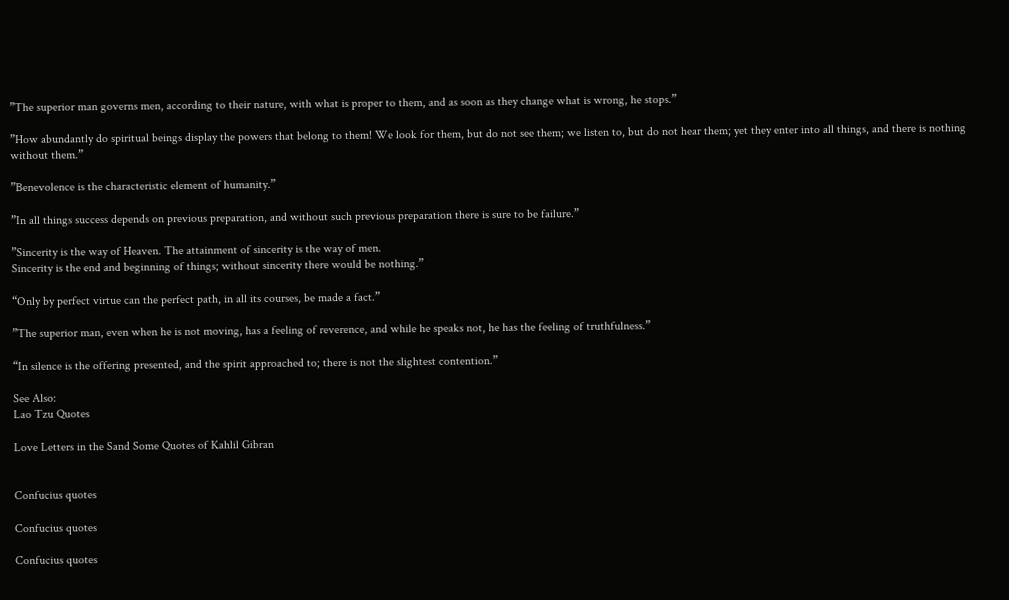”The superior man governs men, according to their nature, with what is proper to them, and as soon as they change what is wrong, he stops.”

”How abundantly do spiritual beings display the powers that belong to them! We look for them, but do not see them; we listen to, but do not hear them; yet they enter into all things, and there is nothing without them.”

”Benevolence is the characteristic element of humanity.”

”In all things success depends on previous preparation, and without such previous preparation there is sure to be failure.”

”Sincerity is the way of Heaven. The attainment of sincerity is the way of men.
Sincerity is the end and beginning of things; without sincerity there would be nothing.”

“Only by perfect virtue can the perfect path, in all its courses, be made a fact.”

”The superior man, even when he is not moving, has a feeling of reverence, and while he speaks not, he has the feeling of truthfulness.”

“In silence is the offering presented, and the spirit approached to; there is not the slightest contention.”

See Also:
Lao Tzu Quotes

Love Letters in the Sand Some Quotes of Kahlil Gibran


Confucius quotes

Confucius quotes

Confucius quotes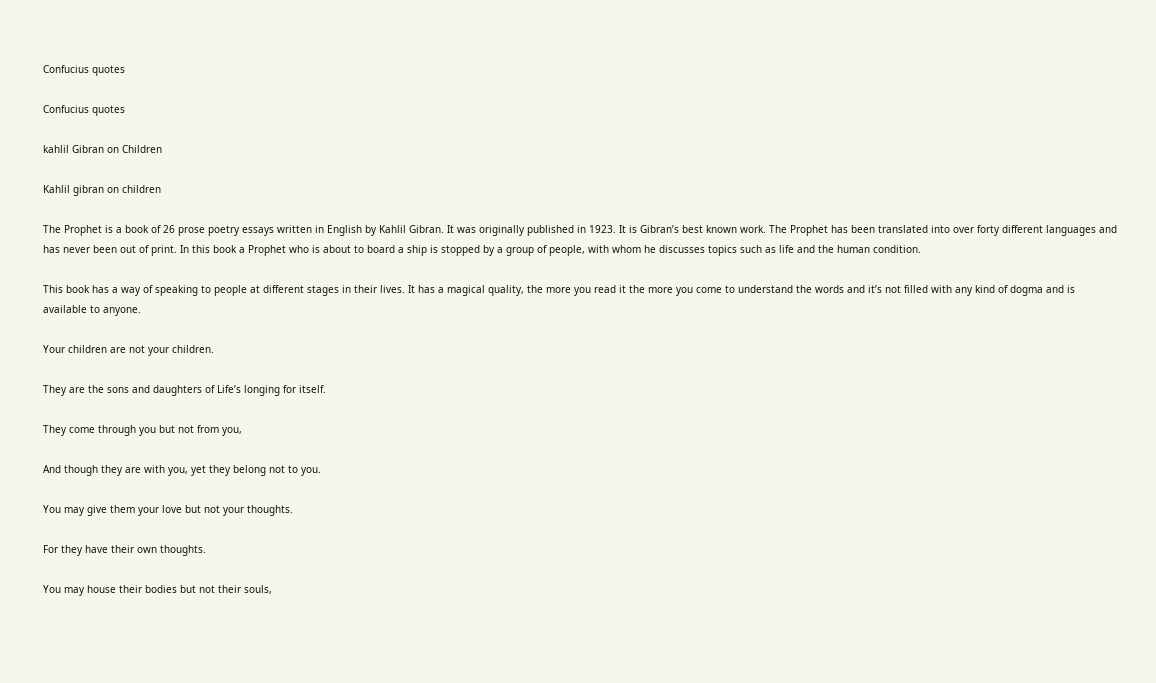Confucius quotes

Confucius quotes

kahlil Gibran on Children

Kahlil gibran on children

The Prophet is a book of 26 prose poetry essays written in English by Kahlil Gibran. It was originally published in 1923. It is Gibran’s best known work. The Prophet has been translated into over forty different languages and has never been out of print. In this book a Prophet who is about to board a ship is stopped by a group of people, with whom he discusses topics such as life and the human condition.

This book has a way of speaking to people at different stages in their lives. It has a magical quality, the more you read it the more you come to understand the words and it’s not filled with any kind of dogma and is available to anyone.

Your children are not your children.

They are the sons and daughters of Life’s longing for itself.

They come through you but not from you,

And though they are with you, yet they belong not to you.

You may give them your love but not your thoughts.

For they have their own thoughts.

You may house their bodies but not their souls,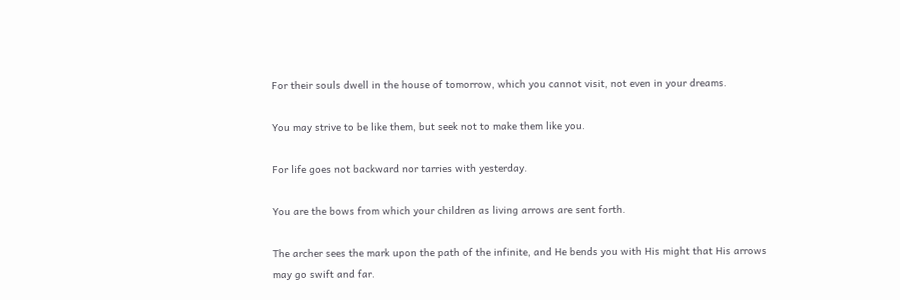For their souls dwell in the house of tomorrow, which you cannot visit, not even in your dreams.

You may strive to be like them, but seek not to make them like you.

For life goes not backward nor tarries with yesterday.

You are the bows from which your children as living arrows are sent forth.

The archer sees the mark upon the path of the infinite, and He bends you with His might that His arrows may go swift and far.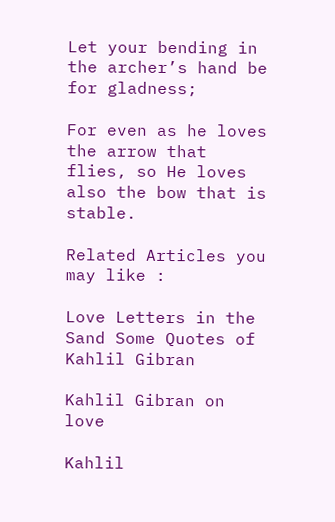Let your bending in the archer’s hand be for gladness;

For even as he loves the arrow that flies, so He loves also the bow that is stable.

Related Articles you may like :

Love Letters in the Sand Some Quotes of Kahlil Gibran

Kahlil Gibran on love

Kahlil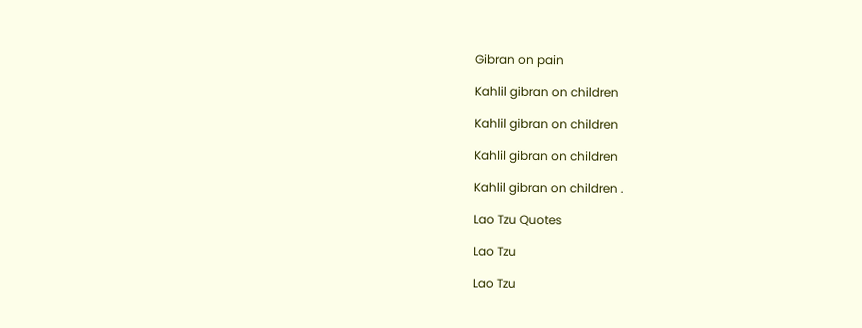Gibran on pain

Kahlil gibran on children

Kahlil gibran on children

Kahlil gibran on children

Kahlil gibran on children .

Lao Tzu Quotes

Lao Tzu

Lao Tzu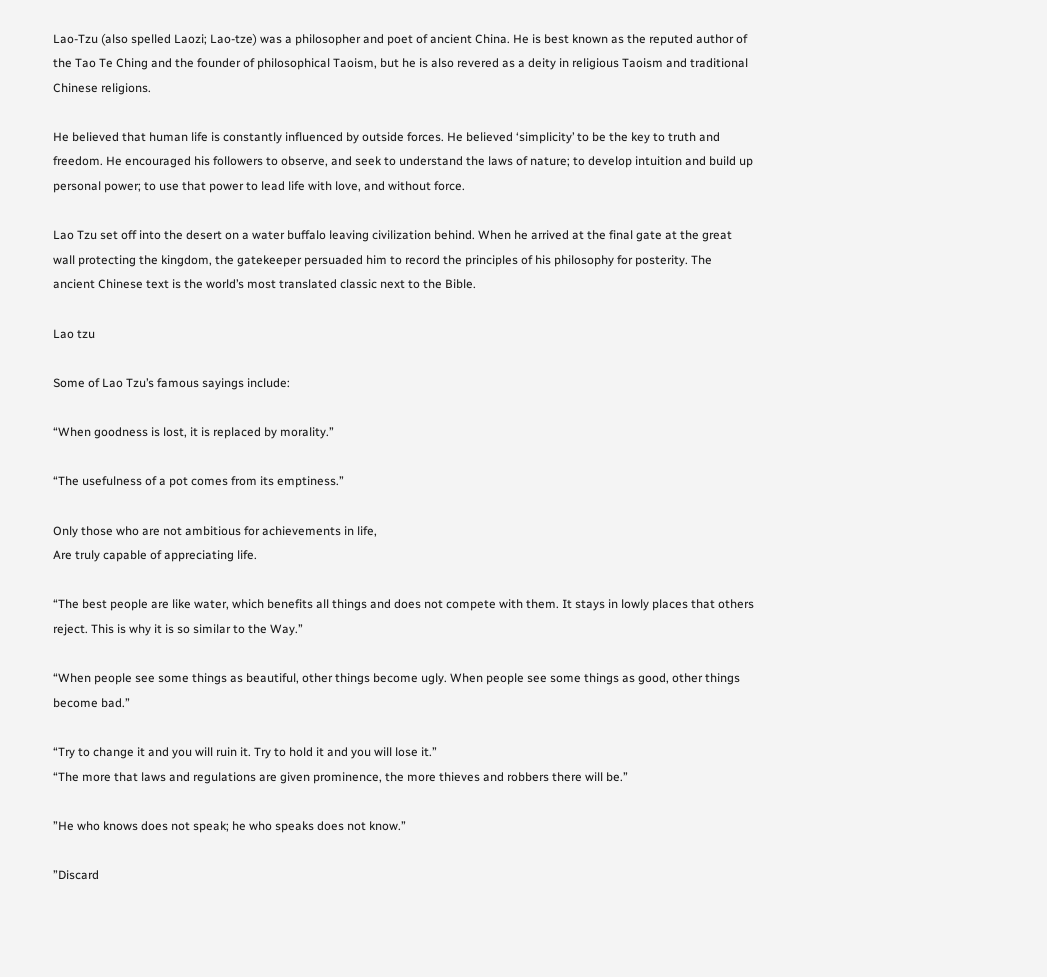Lao-Tzu (also spelled Laozi; Lao-tze) was a philosopher and poet of ancient China. He is best known as the reputed author of the Tao Te Ching and the founder of philosophical Taoism, but he is also revered as a deity in religious Taoism and traditional Chinese religions.

He believed that human life is constantly influenced by outside forces. He believed ‘simplicity’ to be the key to truth and freedom. He encouraged his followers to observe, and seek to understand the laws of nature; to develop intuition and build up personal power; to use that power to lead life with love, and without force.

Lao Tzu set off into the desert on a water buffalo leaving civilization behind. When he arrived at the final gate at the great wall protecting the kingdom, the gatekeeper persuaded him to record the principles of his philosophy for posterity. The ancient Chinese text is the world’s most translated classic next to the Bible.

Lao tzu

Some of Lao Tzu’s famous sayings include:

“When goodness is lost, it is replaced by morality.”

“The usefulness of a pot comes from its emptiness.”

Only those who are not ambitious for achievements in life,
Are truly capable of appreciating life.

“The best people are like water, which benefits all things and does not compete with them. It stays in lowly places that others reject. This is why it is so similar to the Way.”

“When people see some things as beautiful, other things become ugly. When people see some things as good, other things become bad.”

“Try to change it and you will ruin it. Try to hold it and you will lose it.”
“The more that laws and regulations are given prominence, the more thieves and robbers there will be.”

”He who knows does not speak; he who speaks does not know.”

”Discard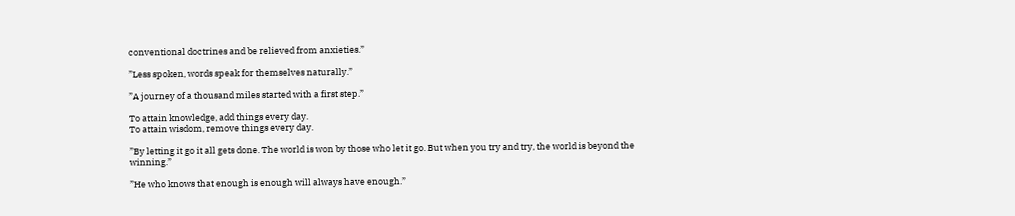conventional doctrines and be relieved from anxieties.”

”Less spoken, words speak for themselves naturally.”

”A journey of a thousand miles started with a first step.”

To attain knowledge, add things every day.
To attain wisdom, remove things every day.

”By letting it go it all gets done. The world is won by those who let it go. But when you try and try, the world is beyond the winning.”

”He who knows that enough is enough will always have enough.”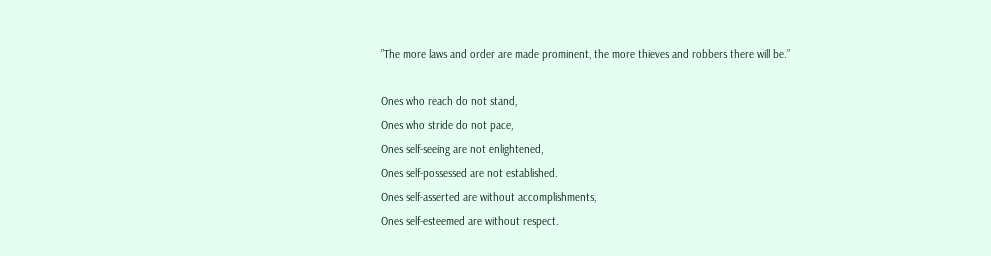”The more laws and order are made prominent, the more thieves and robbers there will be.”

Ones who reach do not stand,
Ones who stride do not pace,
Ones self-seeing are not enlightened,
Ones self-possessed are not established.
Ones self-asserted are without accomplishments,
Ones self-esteemed are without respect.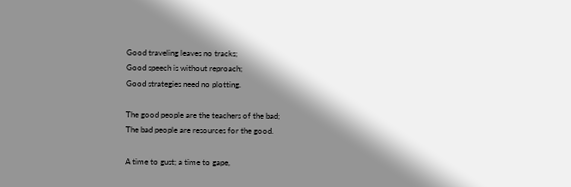Good traveling leaves no tracks;
Good speech is without reproach;
Good strategies need no plotting.

The good people are the teachers of the bad;
The bad people are resources for the good.

A time to gust; a time to gape,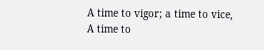A time to vigor; a time to vice,
A time to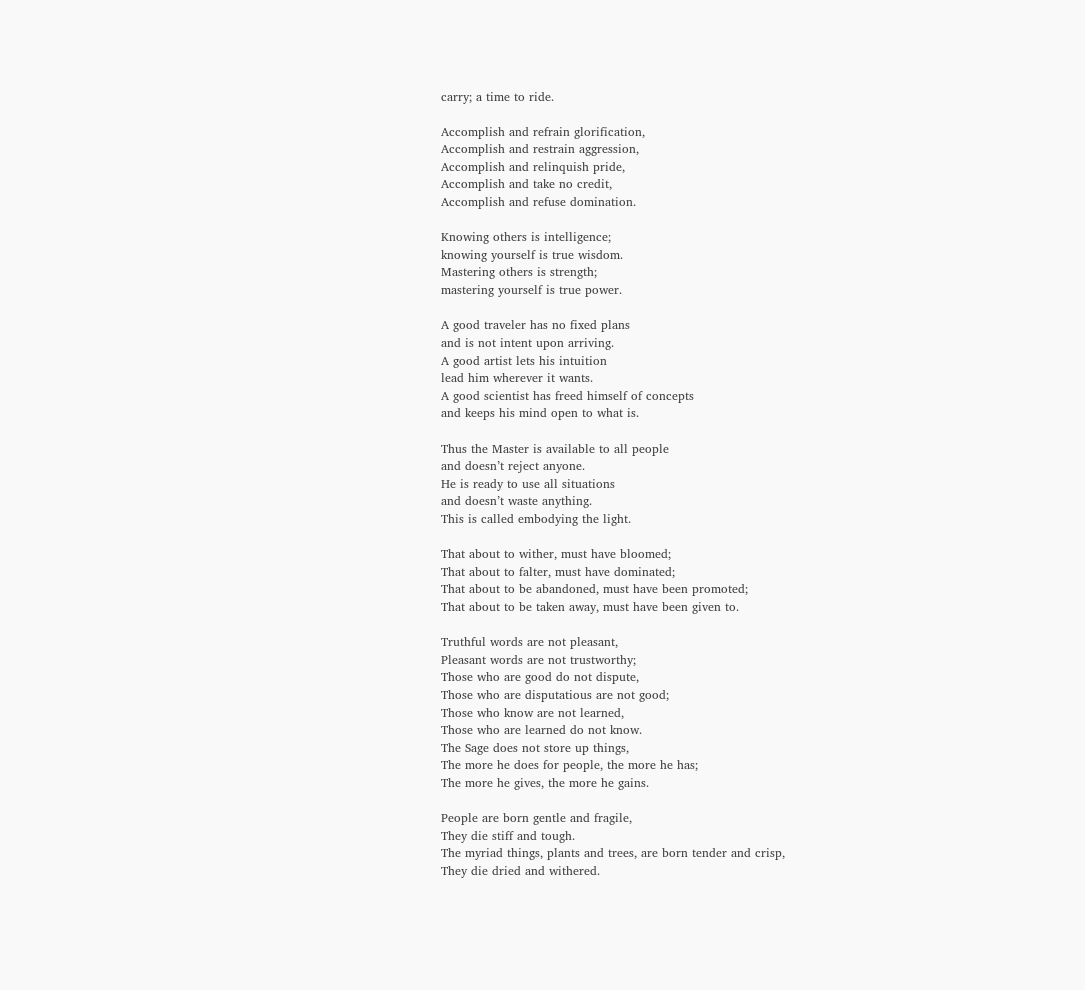carry; a time to ride.

Accomplish and refrain glorification,
Accomplish and restrain aggression,
Accomplish and relinquish pride,
Accomplish and take no credit,
Accomplish and refuse domination.

Knowing others is intelligence;
knowing yourself is true wisdom.
Mastering others is strength;
mastering yourself is true power.

A good traveler has no fixed plans
and is not intent upon arriving.
A good artist lets his intuition
lead him wherever it wants.
A good scientist has freed himself of concepts
and keeps his mind open to what is.

Thus the Master is available to all people
and doesn’t reject anyone.
He is ready to use all situations
and doesn’t waste anything.
This is called embodying the light.

That about to wither, must have bloomed;
That about to falter, must have dominated;
That about to be abandoned, must have been promoted;
That about to be taken away, must have been given to.

Truthful words are not pleasant,
Pleasant words are not trustworthy;
Those who are good do not dispute,
Those who are disputatious are not good;
Those who know are not learned,
Those who are learned do not know.
The Sage does not store up things,
The more he does for people, the more he has;
The more he gives, the more he gains.

People are born gentle and fragile,
They die stiff and tough.
The myriad things, plants and trees, are born tender and crisp,
They die dried and withered.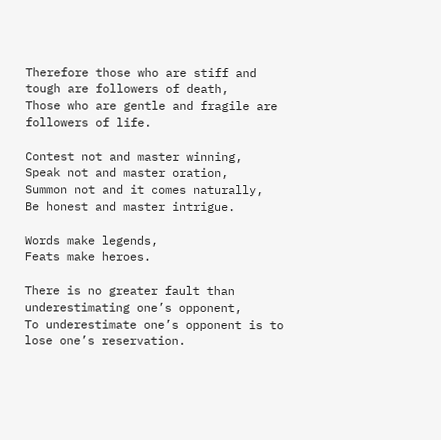Therefore those who are stiff and tough are followers of death,
Those who are gentle and fragile are followers of life.

Contest not and master winning,
Speak not and master oration,
Summon not and it comes naturally,
Be honest and master intrigue.

Words make legends,
Feats make heroes.

There is no greater fault than underestimating one’s opponent,
To underestimate one’s opponent is to lose one’s reservation.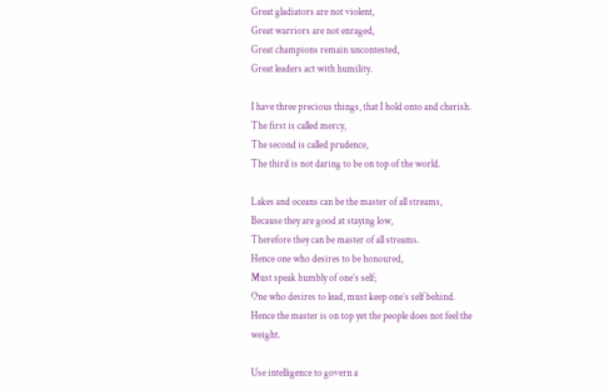Great gladiators are not violent,
Great warriors are not enraged,
Great champions remain uncontested,
Great leaders act with humility.

I have three precious things, that I hold onto and cherish.
The first is called mercy,
The second is called prudence,
The third is not daring to be on top of the world.

Lakes and oceans can be the master of all streams,
Because they are good at staying low,
Therefore they can be master of all streams.
Hence one who desires to be honoured,
Must speak humbly of one’s self;
One who desires to lead, must keep one’s self behind.
Hence the master is on top yet the people does not feel the weight.

Use intelligence to govern a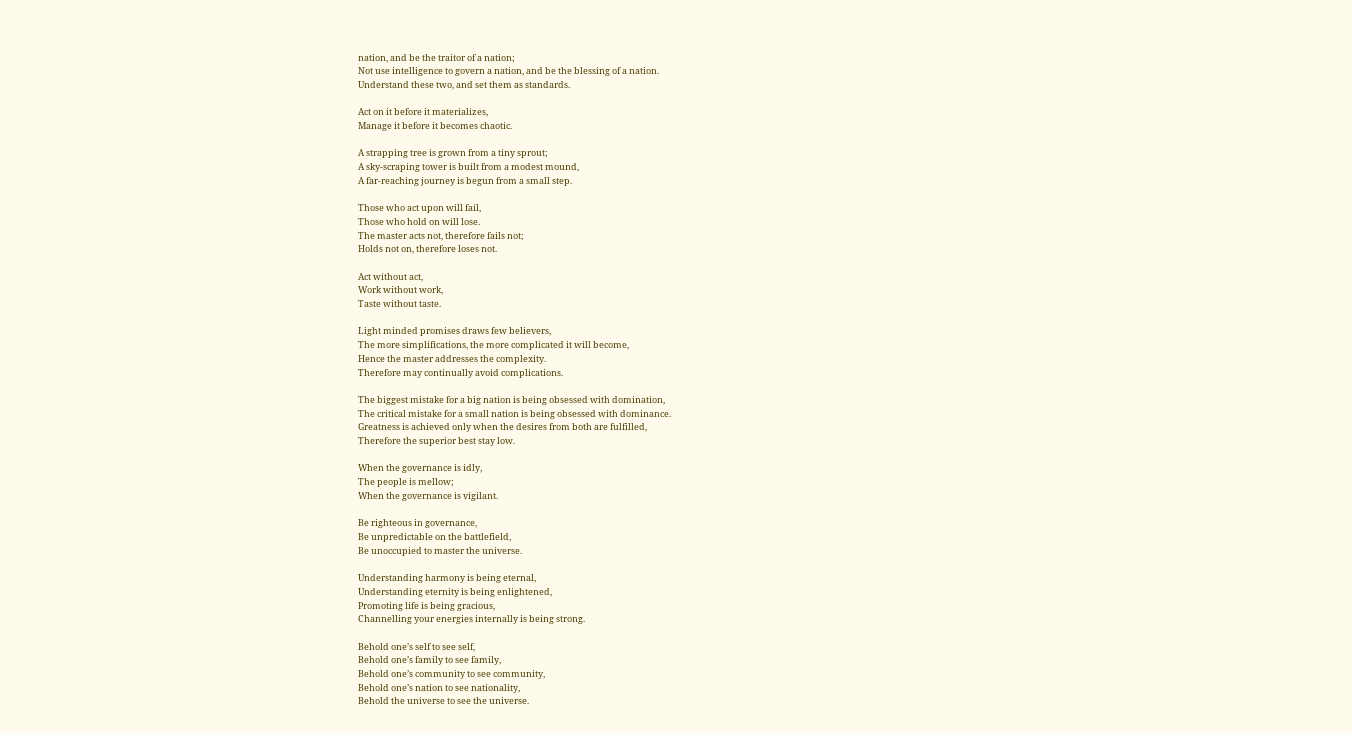nation, and be the traitor of a nation;
Not use intelligence to govern a nation, and be the blessing of a nation.
Understand these two, and set them as standards.

Act on it before it materializes,
Manage it before it becomes chaotic.

A strapping tree is grown from a tiny sprout;
A sky-scraping tower is built from a modest mound,
A far-reaching journey is begun from a small step.

Those who act upon will fail,
Those who hold on will lose.
The master acts not, therefore fails not;
Holds not on, therefore loses not.

Act without act,
Work without work,
Taste without taste.

Light minded promises draws few believers,
The more simplifications, the more complicated it will become,
Hence the master addresses the complexity.
Therefore may continually avoid complications.

The biggest mistake for a big nation is being obsessed with domination,
The critical mistake for a small nation is being obsessed with dominance.
Greatness is achieved only when the desires from both are fulfilled,
Therefore the superior best stay low.

When the governance is idly,
The people is mellow;
When the governance is vigilant.

Be righteous in governance,
Be unpredictable on the battlefield,
Be unoccupied to master the universe.

Understanding harmony is being eternal,
Understanding eternity is being enlightened,
Promoting life is being gracious,
Channelling your energies internally is being strong.

Behold one’s self to see self,
Behold one’s family to see family,
Behold one’s community to see community,
Behold one’s nation to see nationality,
Behold the universe to see the universe.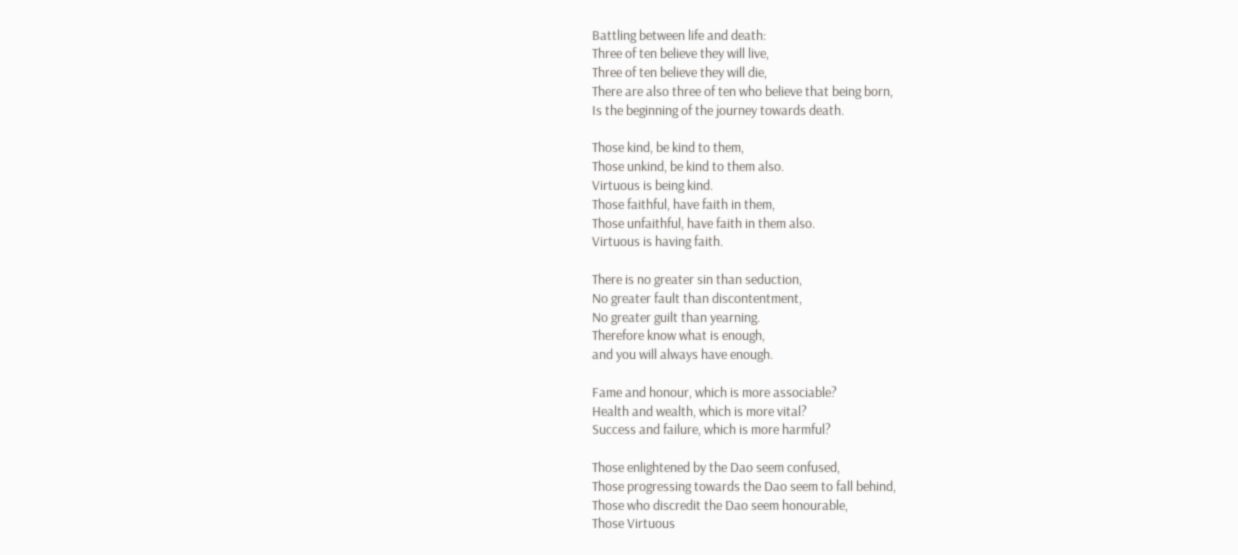Battling between life and death:
Three of ten believe they will live,
Three of ten believe they will die,
There are also three of ten who believe that being born,
Is the beginning of the journey towards death.

Those kind, be kind to them,
Those unkind, be kind to them also.
Virtuous is being kind.
Those faithful, have faith in them,
Those unfaithful, have faith in them also.
Virtuous is having faith.

There is no greater sin than seduction,
No greater fault than discontentment,
No greater guilt than yearning.
Therefore know what is enough,
and you will always have enough.

Fame and honour, which is more associable?
Health and wealth, which is more vital?
Success and failure, which is more harmful?

Those enlightened by the Dao seem confused,
Those progressing towards the Dao seem to fall behind,
Those who discredit the Dao seem honourable,
Those Virtuous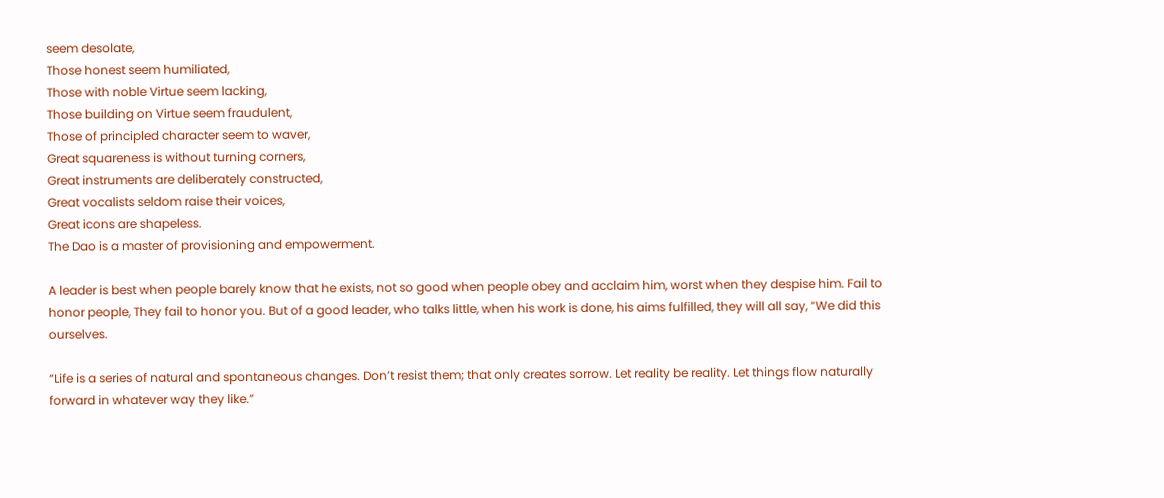seem desolate,
Those honest seem humiliated,
Those with noble Virtue seem lacking,
Those building on Virtue seem fraudulent,
Those of principled character seem to waver,
Great squareness is without turning corners,
Great instruments are deliberately constructed,
Great vocalists seldom raise their voices,
Great icons are shapeless.
The Dao is a master of provisioning and empowerment.

A leader is best when people barely know that he exists, not so good when people obey and acclaim him, worst when they despise him. Fail to honor people, They fail to honor you. But of a good leader, who talks little, when his work is done, his aims fulfilled, they will all say, “We did this ourselves.

“Life is a series of natural and spontaneous changes. Don’t resist them; that only creates sorrow. Let reality be reality. Let things flow naturally forward in whatever way they like.”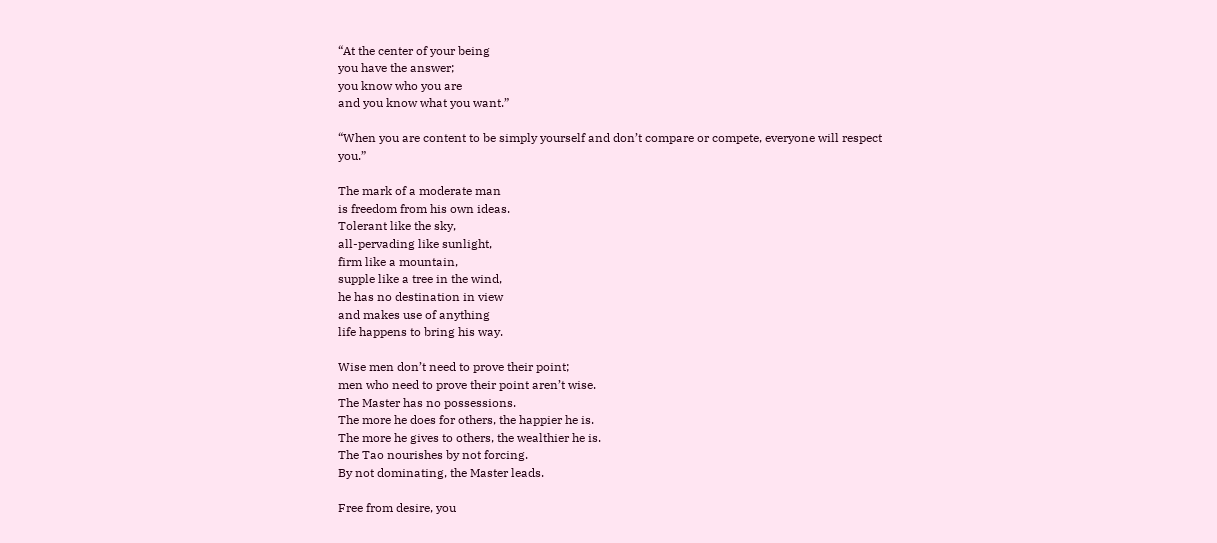“At the center of your being
you have the answer;
you know who you are
and you know what you want.”

“When you are content to be simply yourself and don’t compare or compete, everyone will respect you.”

The mark of a moderate man
is freedom from his own ideas.
Tolerant like the sky,
all-pervading like sunlight,
firm like a mountain,
supple like a tree in the wind,
he has no destination in view
and makes use of anything
life happens to bring his way.

Wise men don’t need to prove their point;
men who need to prove their point aren’t wise.
The Master has no possessions.
The more he does for others, the happier he is.
The more he gives to others, the wealthier he is.
The Tao nourishes by not forcing.
By not dominating, the Master leads.

Free from desire, you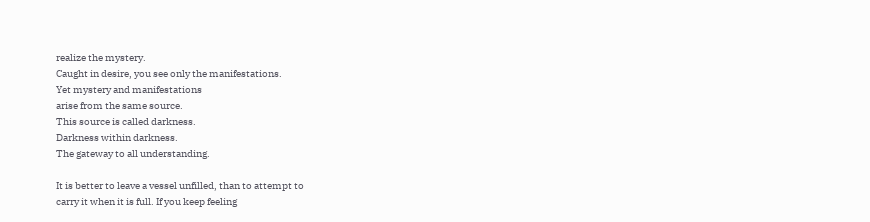realize the mystery.
Caught in desire, you see only the manifestations.
Yet mystery and manifestations
arise from the same source.
This source is called darkness.
Darkness within darkness.
The gateway to all understanding.

It is better to leave a vessel unfilled, than to attempt to
carry it when it is full. If you keep feeling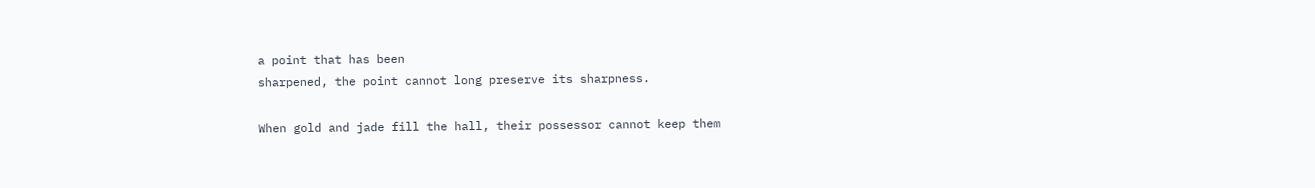a point that has been
sharpened, the point cannot long preserve its sharpness.

When gold and jade fill the hall, their possessor cannot keep them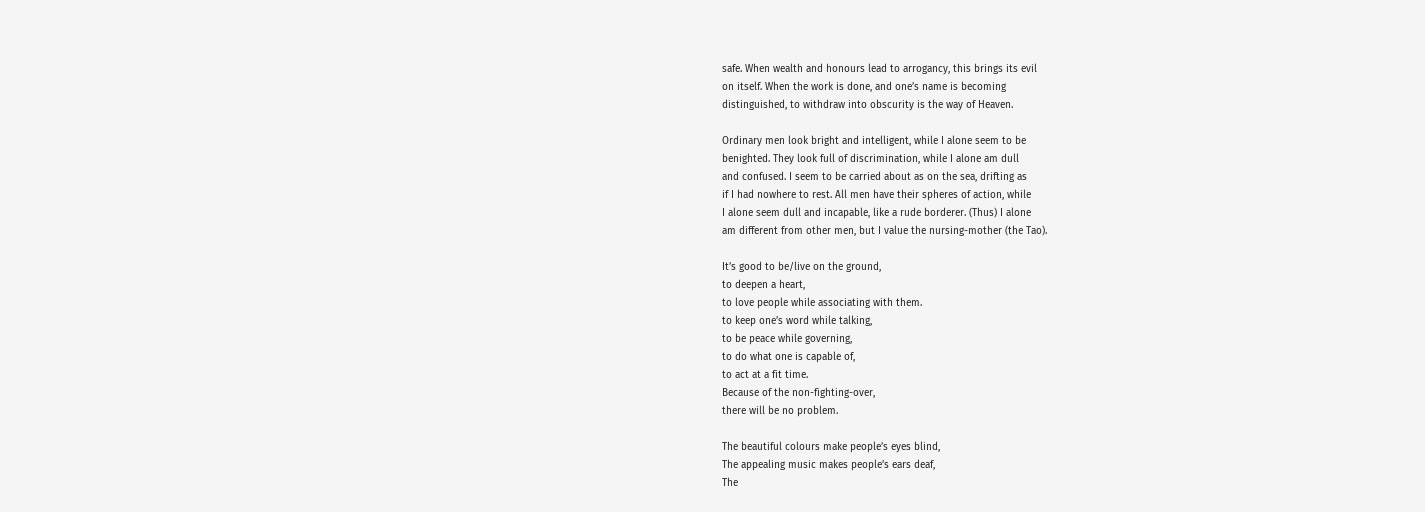safe. When wealth and honours lead to arrogancy, this brings its evil
on itself. When the work is done, and one’s name is becoming
distinguished, to withdraw into obscurity is the way of Heaven.

Ordinary men look bright and intelligent, while I alone seem to be
benighted. They look full of discrimination, while I alone am dull
and confused. I seem to be carried about as on the sea, drifting as
if I had nowhere to rest. All men have their spheres of action, while
I alone seem dull and incapable, like a rude borderer. (Thus) I alone
am different from other men, but I value the nursing-mother (the Tao).

It’s good to be/live on the ground,
to deepen a heart,
to love people while associating with them.
to keep one’s word while talking,
to be peace while governing,
to do what one is capable of,
to act at a fit time.
Because of the non-fighting-over,
there will be no problem.

The beautiful colours make people’s eyes blind,
The appealing music makes people’s ears deaf,
The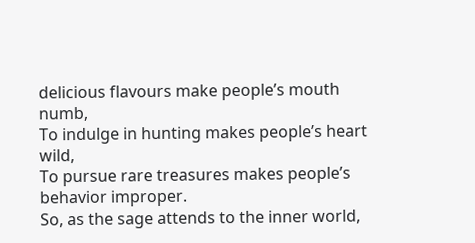delicious flavours make people’s mouth numb,
To indulge in hunting makes people’s heart wild,
To pursue rare treasures makes people’s behavior improper.
So, as the sage attends to the inner world,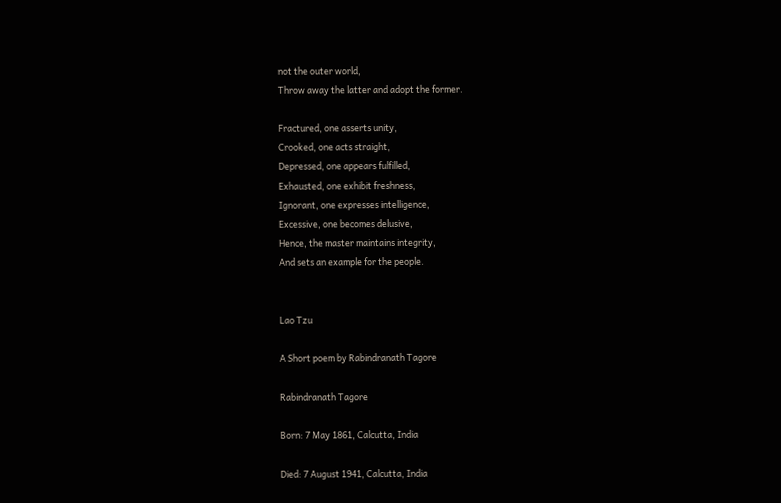not the outer world,
Throw away the latter and adopt the former.

Fractured, one asserts unity,
Crooked, one acts straight,
Depressed, one appears fulfilled,
Exhausted, one exhibit freshness,
Ignorant, one expresses intelligence,
Excessive, one becomes delusive,
Hence, the master maintains integrity,
And sets an example for the people.


Lao Tzu

A Short poem by Rabindranath Tagore

Rabindranath Tagore

Born: 7 May 1861, Calcutta, India

Died: 7 August 1941, Calcutta, India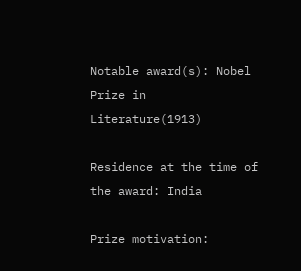Notable award(s): Nobel Prize in Literature(1913)

Residence at the time of the award: India

Prize motivation: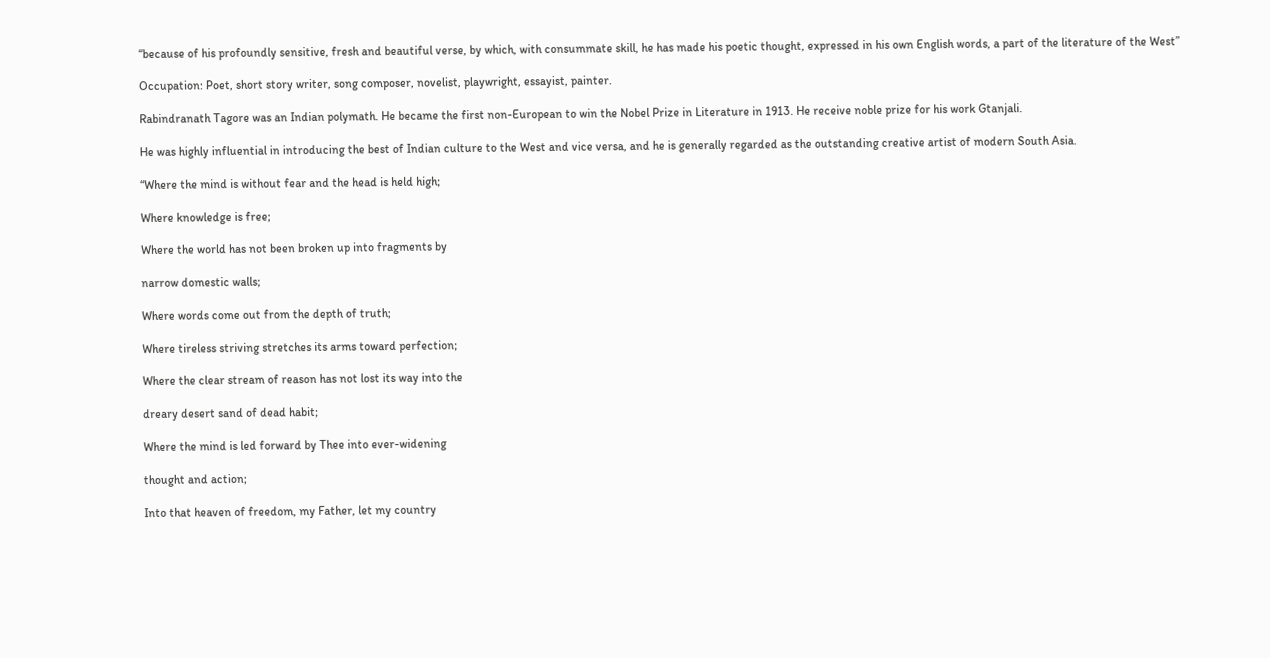“because of his profoundly sensitive, fresh and beautiful verse, by which, with consummate skill, he has made his poetic thought, expressed in his own English words, a part of the literature of the West”

Occupation: Poet, short story writer, song composer, novelist, playwright, essayist, painter.

Rabindranath Tagore was an Indian polymath. He became the first non-European to win the Nobel Prize in Literature in 1913. He receive noble prize for his work Gtanjali.

He was highly influential in introducing the best of Indian culture to the West and vice versa, and he is generally regarded as the outstanding creative artist of modern South Asia.

“Where the mind is without fear and the head is held high;

Where knowledge is free;

Where the world has not been broken up into fragments by

narrow domestic walls;

Where words come out from the depth of truth;

Where tireless striving stretches its arms toward perfection;

Where the clear stream of reason has not lost its way into the

dreary desert sand of dead habit;

Where the mind is led forward by Thee into ever-widening

thought and action;

Into that heaven of freedom, my Father, let my country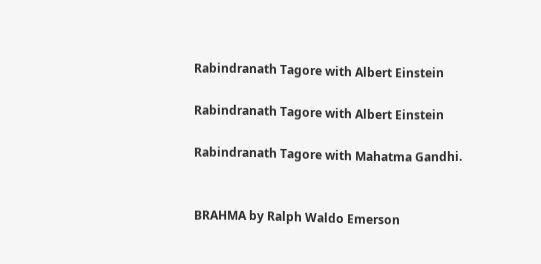Rabindranath Tagore with Albert Einstein

Rabindranath Tagore with Albert Einstein

Rabindranath Tagore with Mahatma Gandhi.


BRAHMA by Ralph Waldo Emerson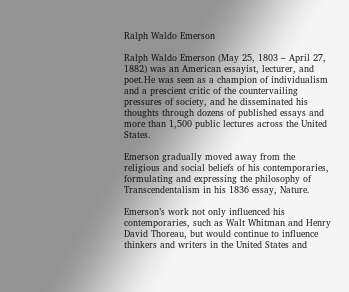Ralph Waldo Emerson

Ralph Waldo Emerson (May 25, 1803 – April 27, 1882) was an American essayist, lecturer, and poet.He was seen as a champion of individualism and a prescient critic of the countervailing pressures of society, and he disseminated his thoughts through dozens of published essays and more than 1,500 public lectures across the United States.

Emerson gradually moved away from the religious and social beliefs of his contemporaries, formulating and expressing the philosophy of Transcendentalism in his 1836 essay, Nature.

Emerson’s work not only influenced his contemporaries, such as Walt Whitman and Henry David Thoreau, but would continue to influence thinkers and writers in the United States and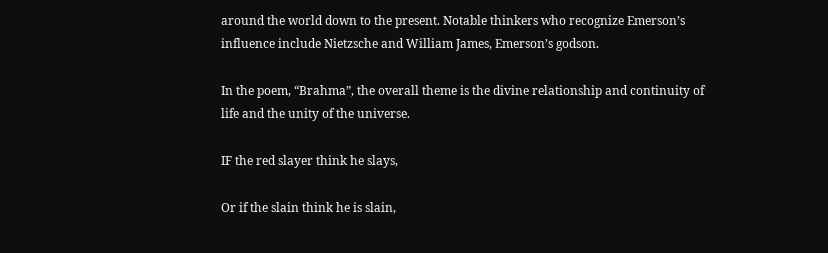around the world down to the present. Notable thinkers who recognize Emerson’s influence include Nietzsche and William James, Emerson’s godson.

In the poem, “Brahma”, the overall theme is the divine relationship and continuity of life and the unity of the universe.

IF the red slayer think he slays,

Or if the slain think he is slain,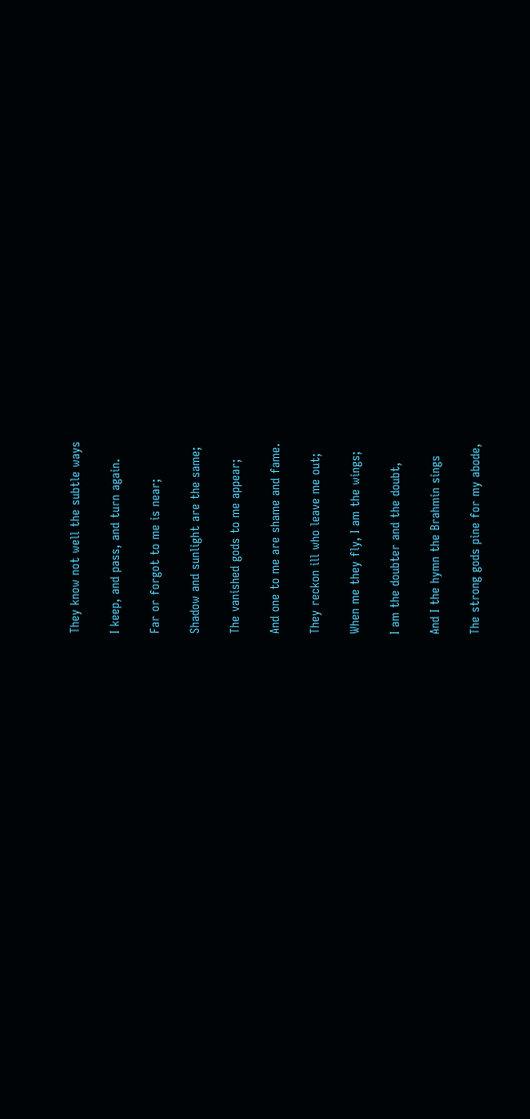They know not well the subtle ways

I keep, and pass, and turn again.

Far or forgot to me is near;

Shadow and sunlight are the same;

The vanished gods to me appear;

And one to me are shame and fame.

They reckon ill who leave me out;

When me they fly, I am the wings;

I am the doubter and the doubt,

And I the hymn the Brahmin sings

The strong gods pine for my abode,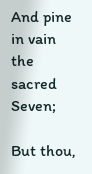And pine in vain the sacred Seven;

But thou,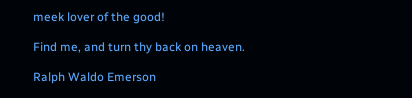meek lover of the good!

Find me, and turn thy back on heaven.

Ralph Waldo Emerson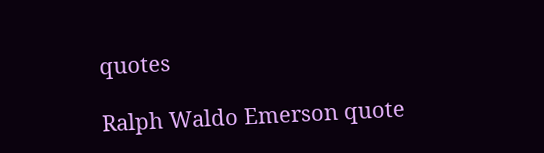quotes

Ralph Waldo Emerson quote